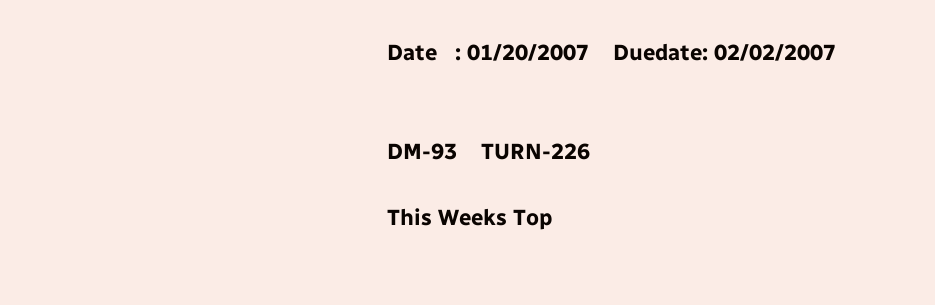Date   : 01/20/2007    Duedate: 02/02/2007


DM-93    TURN-226

This Weeks Top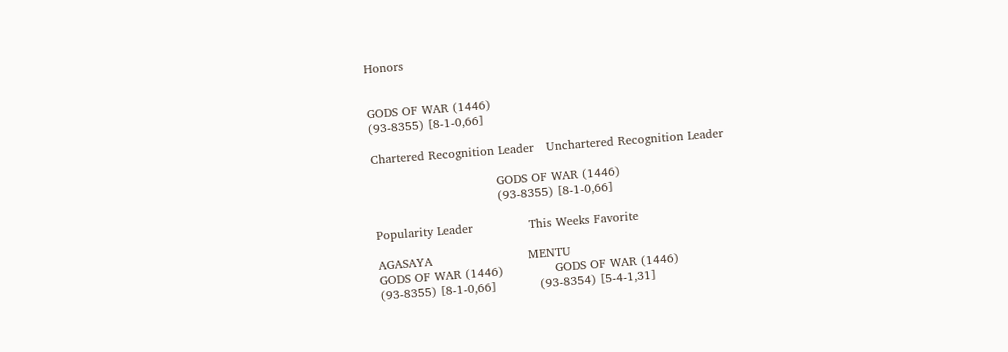Honors


GODS OF WAR (1446)
(93-8355) [8-1-0,66]

Chartered Recognition Leader   Unchartered Recognition Leader

                               GODS OF WAR (1446)
                               (93-8355) [8-1-0,66]

Popularity Leader              This Weeks Favorite

AGASAYA                        MENTU
GODS OF WAR (1446)             GODS OF WAR (1446)
(93-8355) [8-1-0,66]           (93-8354) [5-4-1,31]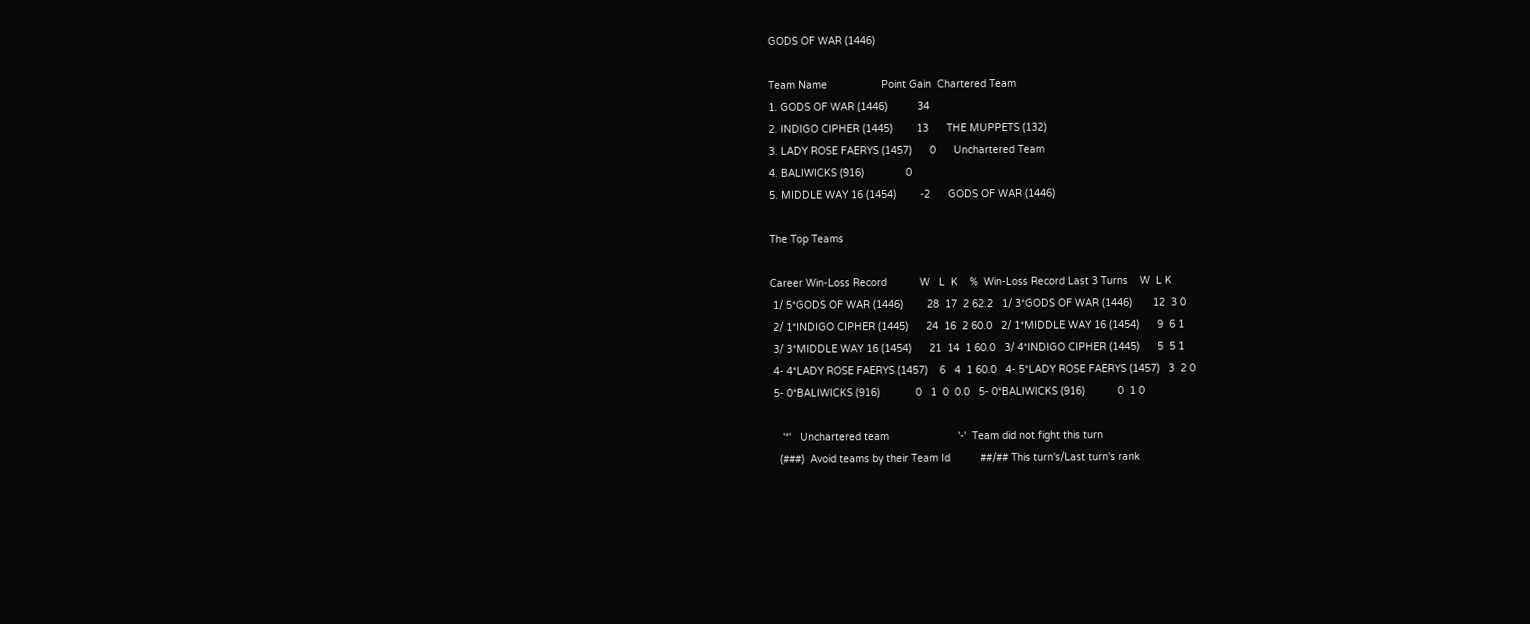GODS OF WAR (1446)

Team Name                  Point Gain  Chartered Team
1. GODS OF WAR (1446)          34
2. INDIGO CIPHER (1445)        13      THE MUPPETS (132)
3. LADY ROSE FAERYS (1457)      0      Unchartered Team
4. BALIWICKS (916)              0
5. MIDDLE WAY 16 (1454)        -2      GODS OF WAR (1446)

The Top Teams

Career Win-Loss Record           W   L  K    %  Win-Loss Record Last 3 Turns    W  L K
 1/ 5*GODS OF WAR (1446)        28  17  2 62.2   1/ 3*GODS OF WAR (1446)       12  3 0
 2/ 1*INDIGO CIPHER (1445)      24  16  2 60.0   2/ 1*MIDDLE WAY 16 (1454)      9  6 1
 3/ 3*MIDDLE WAY 16 (1454)      21  14  1 60.0   3/ 4*INDIGO CIPHER (1445)      5  5 1
 4- 4*LADY ROSE FAERYS (1457)    6   4  1 60.0   4- 5*LADY ROSE FAERYS (1457)   3  2 0
 5- 0*BALIWICKS (916)            0   1  0  0.0   5- 0*BALIWICKS (916)           0  1 0

    '*'   Unchartered team                       '-'  Team did not fight this turn
   (###)  Avoid teams by their Team Id          ##/## This turn's/Last turn's rank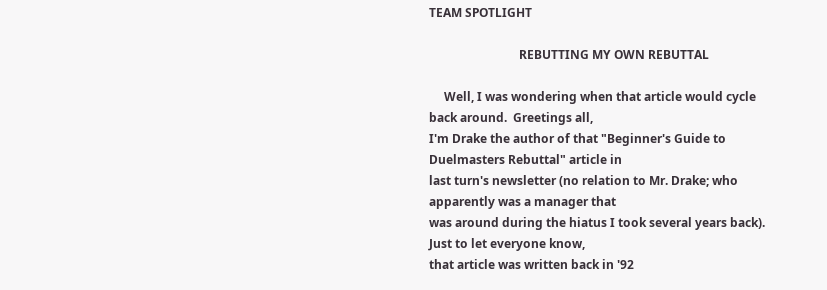TEAM SPOTLIGHT

                              REBUTTING MY OWN REBUTTAL

     Well, I was wondering when that article would cycle back around.  Greetings all,
I'm Drake the author of that "Beginner's Guide to Duelmasters Rebuttal" article in
last turn's newsletter (no relation to Mr. Drake; who apparently was a manager that
was around during the hiatus I took several years back).  Just to let everyone know,
that article was written back in '92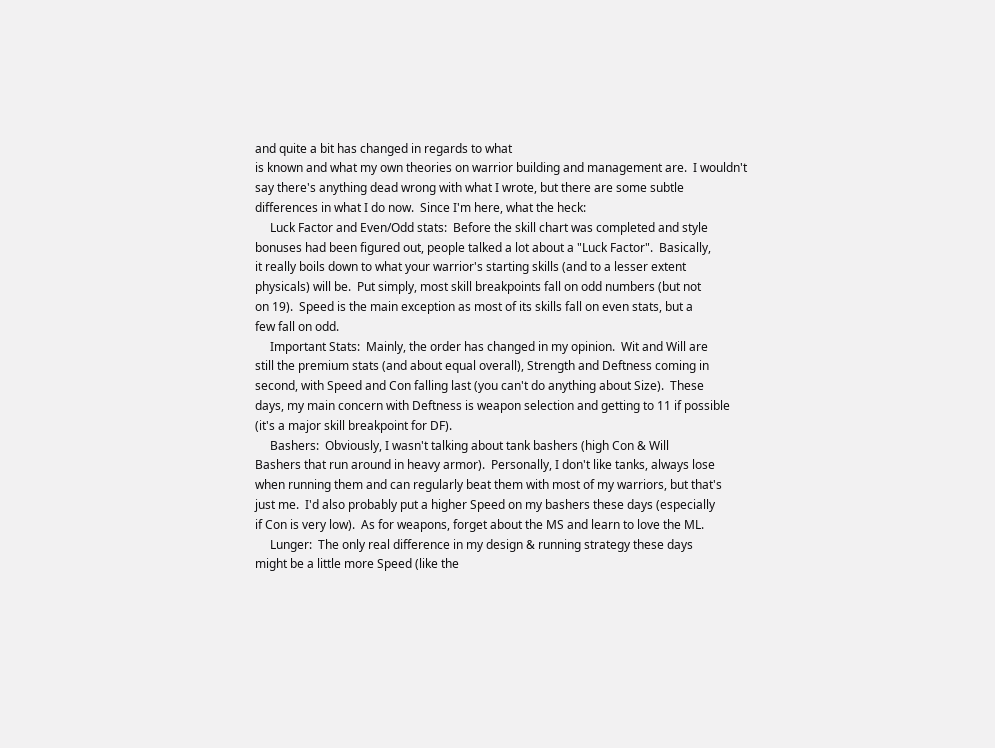and quite a bit has changed in regards to what
is known and what my own theories on warrior building and management are.  I wouldn't
say there's anything dead wrong with what I wrote, but there are some subtle
differences in what I do now.  Since I'm here, what the heck:
     Luck Factor and Even/Odd stats:  Before the skill chart was completed and style
bonuses had been figured out, people talked a lot about a "Luck Factor".  Basically,
it really boils down to what your warrior's starting skills (and to a lesser extent
physicals) will be.  Put simply, most skill breakpoints fall on odd numbers (but not
on 19).  Speed is the main exception as most of its skills fall on even stats, but a
few fall on odd.
     Important Stats:  Mainly, the order has changed in my opinion.  Wit and Will are
still the premium stats (and about equal overall), Strength and Deftness coming in
second, with Speed and Con falling last (you can't do anything about Size).  These
days, my main concern with Deftness is weapon selection and getting to 11 if possible
(it's a major skill breakpoint for DF).
     Bashers:  Obviously, I wasn't talking about tank bashers (high Con & Will
Bashers that run around in heavy armor).  Personally, I don't like tanks, always lose
when running them and can regularly beat them with most of my warriors, but that's
just me.  I'd also probably put a higher Speed on my bashers these days (especially
if Con is very low).  As for weapons, forget about the MS and learn to love the ML.
     Lunger:  The only real difference in my design & running strategy these days
might be a little more Speed (like the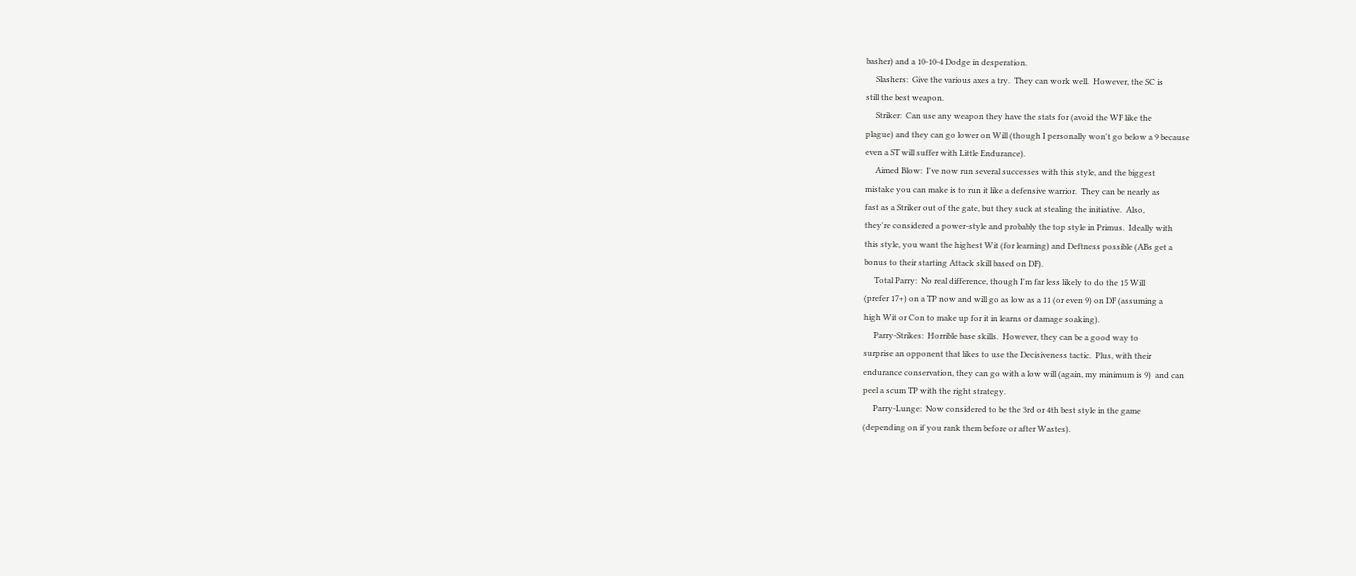basher) and a 10-10-4 Dodge in desperation.
     Slashers:  Give the various axes a try.  They can work well.  However, the SC is
still the best weapon.
     Striker:  Can use any weapon they have the stats for (avoid the WF like the
plague) and they can go lower on Will (though I personally won't go below a 9 because
even a ST will suffer with Little Endurance).
     Aimed Blow:  I've now run several successes with this style, and the biggest
mistake you can make is to run it like a defensive warrior.  They can be nearly as
fast as a Striker out of the gate, but they suck at stealing the initiative.  Also,
they're considered a power-style and probably the top style in Primus.  Ideally with
this style, you want the highest Wit (for learning) and Deftness possible (ABs get a
bonus to their starting Attack skill based on DF).
     Total Parry:  No real difference, though I'm far less likely to do the 15 Will
(prefer 17+) on a TP now and will go as low as a 11 (or even 9) on DF (assuming a
high Wit or Con to make up for it in learns or damage soaking).
     Parry-Strikes:  Horrible base skills.  However, they can be a good way to
surprise an opponent that likes to use the Decisiveness tactic.  Plus, with their
endurance conservation, they can go with a low will (again, my minimum is 9)  and can
peel a scum TP with the right strategy.
     Parry-Lunge:  Now considered to be the 3rd or 4th best style in the game
(depending on if you rank them before or after Wastes).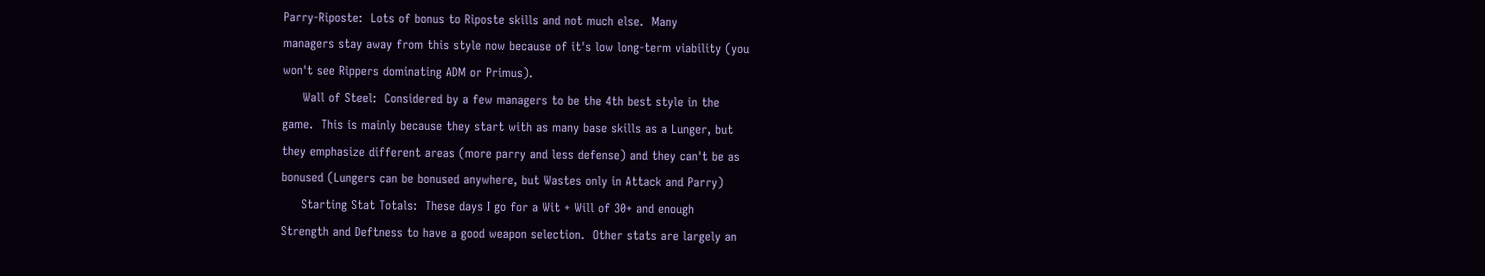Parry-Riposte:  Lots of bonus to Riposte skills and not much else.  Many
managers stay away from this style now because of it's low long-term viability (you
won't see Rippers dominating ADM or Primus).
     Wall of Steel:  Considered by a few managers to be the 4th best style in the
game.  This is mainly because they start with as many base skills as a Lunger, but
they emphasize different areas (more parry and less defense) and they can't be as
bonused (Lungers can be bonused anywhere, but Wastes only in Attack and Parry)
     Starting Stat Totals:  These days I go for a Wit + Will of 30+ and enough
Strength and Deftness to have a good weapon selection.  Other stats are largely an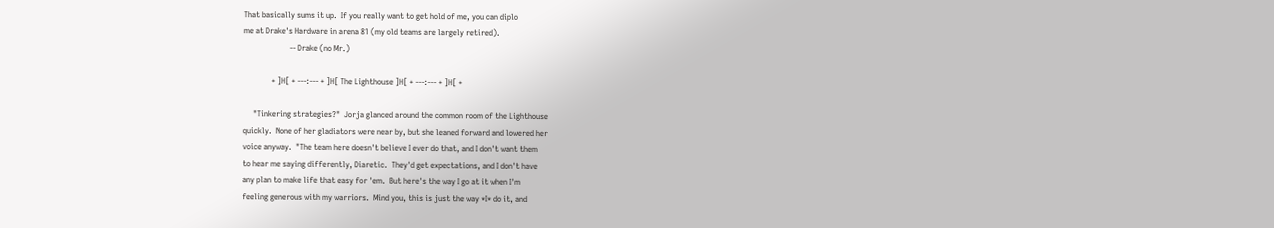That basically sums it up.  If you really want to get hold of me, you can diplo
me at Drake's Hardware in arena 81 (my old teams are largely retired).
                       -- Drake (no Mr.)

              + ]H[ + ---:--- + ]H[ The Lighthouse ]H[ + ---:--- + ]H[ +

     "Tinkering strategies?"  Jorja glanced around the common room of the Lighthouse
quickly.  None of her gladiators were near by, but she leaned forward and lowered her
voice anyway.  "The team here doesn't believe I ever do that, and I don't want them
to hear me saying differently, Diaretic.  They'd get expectations, and I don't have
any plan to make life that easy for 'em.  But here's the way I go at it when I'm
feeling generous with my warriors.  Mind you, this is just the way *I* do it, and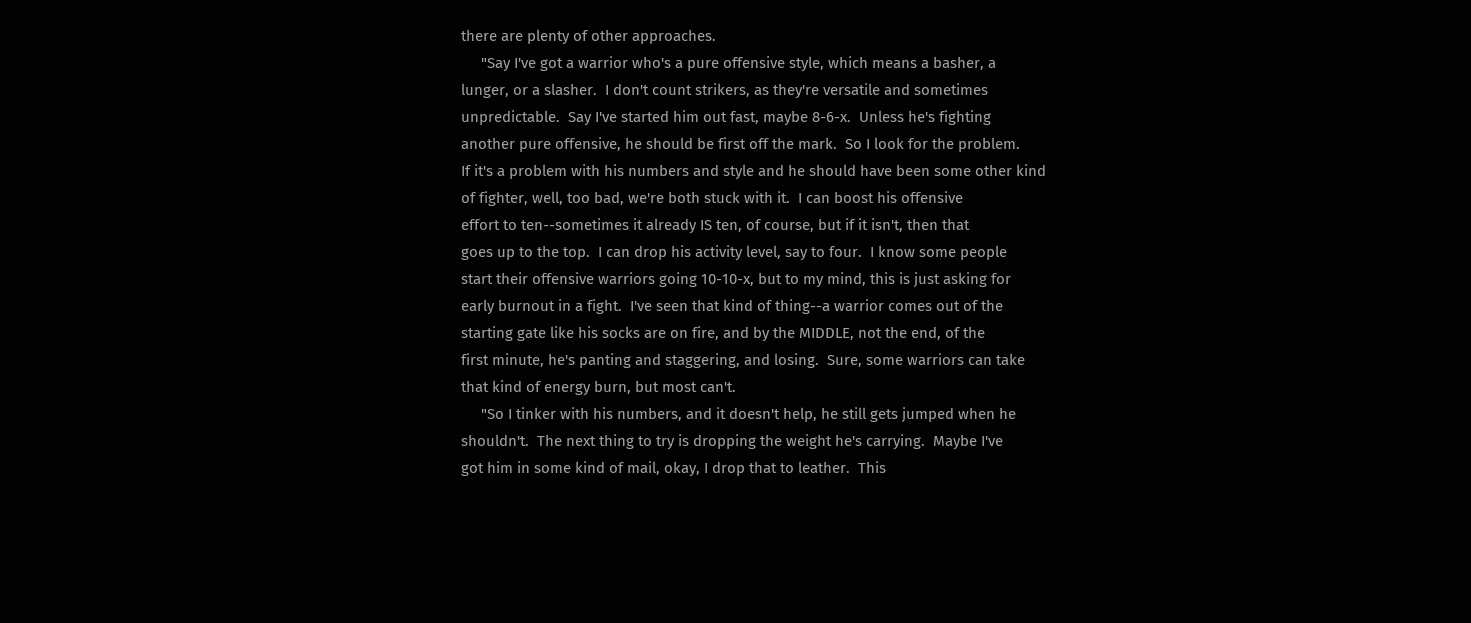there are plenty of other approaches.
     "Say I've got a warrior who's a pure offensive style, which means a basher, a
lunger, or a slasher.  I don't count strikers, as they're versatile and sometimes
unpredictable.  Say I've started him out fast, maybe 8-6-x.  Unless he's fighting
another pure offensive, he should be first off the mark.  So I look for the problem.
If it's a problem with his numbers and style and he should have been some other kind
of fighter, well, too bad, we're both stuck with it.  I can boost his offensive
effort to ten--sometimes it already IS ten, of course, but if it isn't, then that
goes up to the top.  I can drop his activity level, say to four.  I know some people
start their offensive warriors going 10-10-x, but to my mind, this is just asking for
early burnout in a fight.  I've seen that kind of thing--a warrior comes out of the
starting gate like his socks are on fire, and by the MIDDLE, not the end, of the
first minute, he's panting and staggering, and losing.  Sure, some warriors can take
that kind of energy burn, but most can't.
     "So I tinker with his numbers, and it doesn't help, he still gets jumped when he
shouldn't.  The next thing to try is dropping the weight he's carrying.  Maybe I've
got him in some kind of mail, okay, I drop that to leather.  This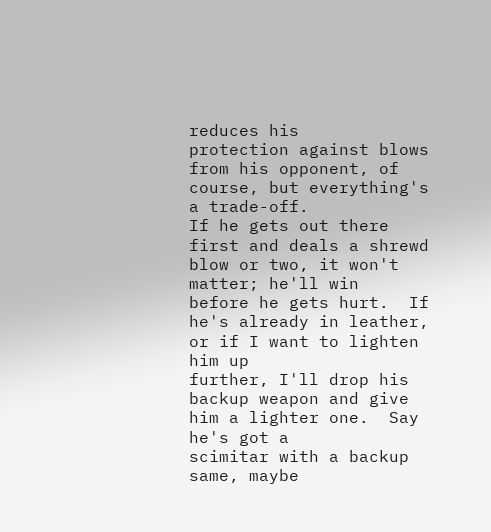reduces his
protection against blows from his opponent, of course, but everything's a trade-off.
If he gets out there first and deals a shrewd blow or two, it won't matter; he'll win
before he gets hurt.  If he's already in leather, or if I want to lighten him up
further, I'll drop his backup weapon and give him a lighter one.  Say he's got a
scimitar with a backup same, maybe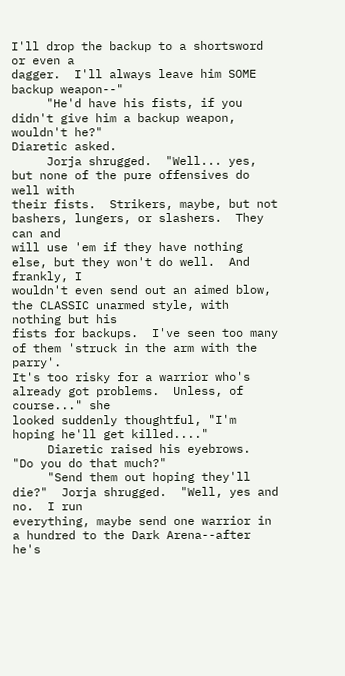I'll drop the backup to a shortsword or even a
dagger.  I'll always leave him SOME backup weapon--"
     "He'd have his fists, if you didn't give him a backup weapon, wouldn't he?"
Diaretic asked.
     Jorja shrugged.  "Well... yes, but none of the pure offensives do well with
their fists.  Strikers, maybe, but not bashers, lungers, or slashers.  They can and
will use 'em if they have nothing else, but they won't do well.  And frankly, I
wouldn't even send out an aimed blow, the CLASSIC unarmed style, with nothing but his
fists for backups.  I've seen too many of them 'struck in the arm with the parry'.
It's too risky for a warrior who's already got problems.  Unless, of course..." she
looked suddenly thoughtful, "I'm hoping he'll get killed...."
     Diaretic raised his eyebrows.  "Do you do that much?"
     "Send them out hoping they'll die?"  Jorja shrugged.  "Well, yes and no.  I run
everything, maybe send one warrior in a hundred to the Dark Arena--after he's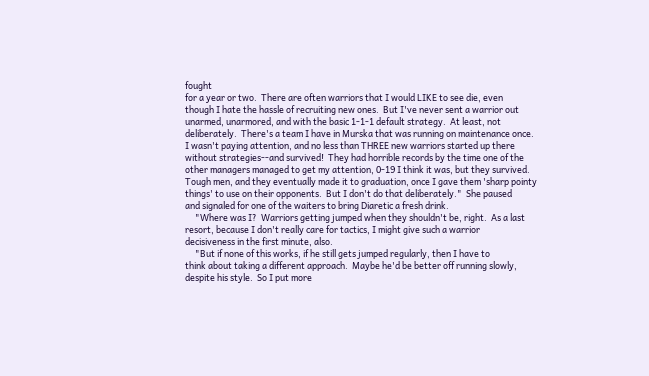fought
for a year or two.  There are often warriors that I would LIKE to see die, even
though I hate the hassle of recruiting new ones.  But I've never sent a warrior out
unarmed, unarmored, and with the basic 1-1-1 default strategy.  At least, not
deliberately.  There's a team I have in Murska that was running on maintenance once.
I wasn't paying attention, and no less than THREE new warriors started up there
without strategies--and survived!  They had horrible records by the time one of the
other managers managed to get my attention, 0-19 I think it was, but they survived.
Tough men, and they eventually made it to graduation, once I gave them 'sharp pointy
things' to use on their opponents.  But I don't do that deliberately."  She paused
and signaled for one of the waiters to bring Diaretic a fresh drink.
     "Where was I?  Warriors getting jumped when they shouldn't be, right.  As a last
resort, because I don't really care for tactics, I might give such a warrior
decisiveness in the first minute, also.
     "But if none of this works, if he still gets jumped regularly, then I have to
think about taking a different approach.  Maybe he'd be better off running slowly,
despite his style.  So I put more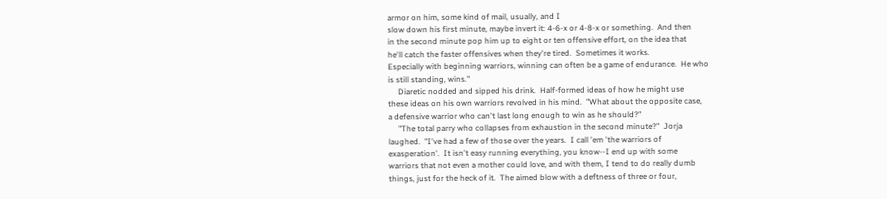armor on him, some kind of mail, usually, and I
slow down his first minute, maybe invert it: 4-6-x or 4-8-x or something.  And then
in the second minute pop him up to eight or ten offensive effort, on the idea that
he'll catch the faster offensives when they're tired.  Sometimes it works.
Especially with beginning warriors, winning can often be a game of endurance.  He who
is still standing, wins."
     Diaretic nodded and sipped his drink.  Half-formed ideas of how he might use
these ideas on his own warriors revolved in his mind.  "What about the opposite case,
a defensive warrior who can't last long enough to win as he should?"
     "The total parry who collapses from exhaustion in the second minute?"  Jorja
laughed.  "I've had a few of those over the years.  I call 'em 'the warriors of
exasperation'.  It isn't easy running everything, you know--I end up with some
warriors that not even a mother could love, and with them, I tend to do really dumb
things, just for the heck of it.  The aimed blow with a deftness of three or four,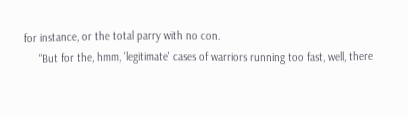for instance, or the total parry with no con.
     "But for the, hmm, 'legitimate' cases of warriors running too fast, well, there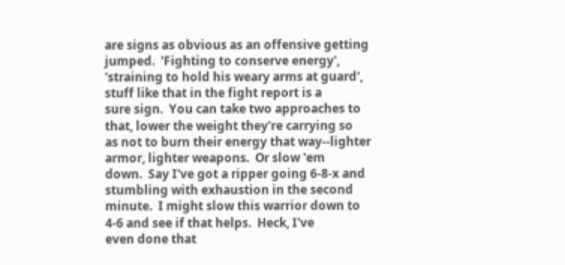are signs as obvious as an offensive getting jumped.  'Fighting to conserve energy',
'straining to hold his weary arms at guard', stuff like that in the fight report is a
sure sign.  You can take two approaches to that, lower the weight they're carrying so
as not to burn their energy that way--lighter armor, lighter weapons.  Or slow 'em
down.  Say I've got a ripper going 6-8-x and stumbling with exhaustion in the second
minute.  I might slow this warrior down to 4-6 and see if that helps.  Heck, I've
even done that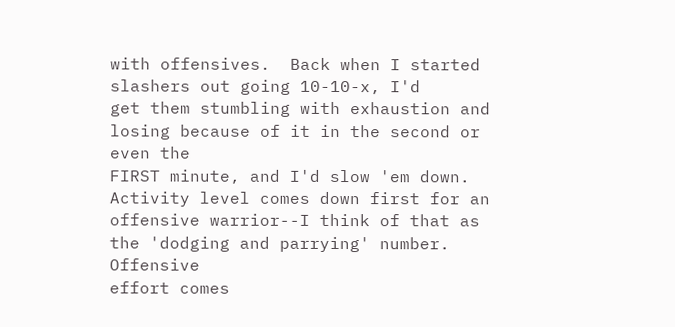with offensives.  Back when I started slashers out going 10-10-x, I'd
get them stumbling with exhaustion and losing because of it in the second or even the
FIRST minute, and I'd slow 'em down.  Activity level comes down first for an
offensive warrior--I think of that as the 'dodging and parrying' number.  Offensive
effort comes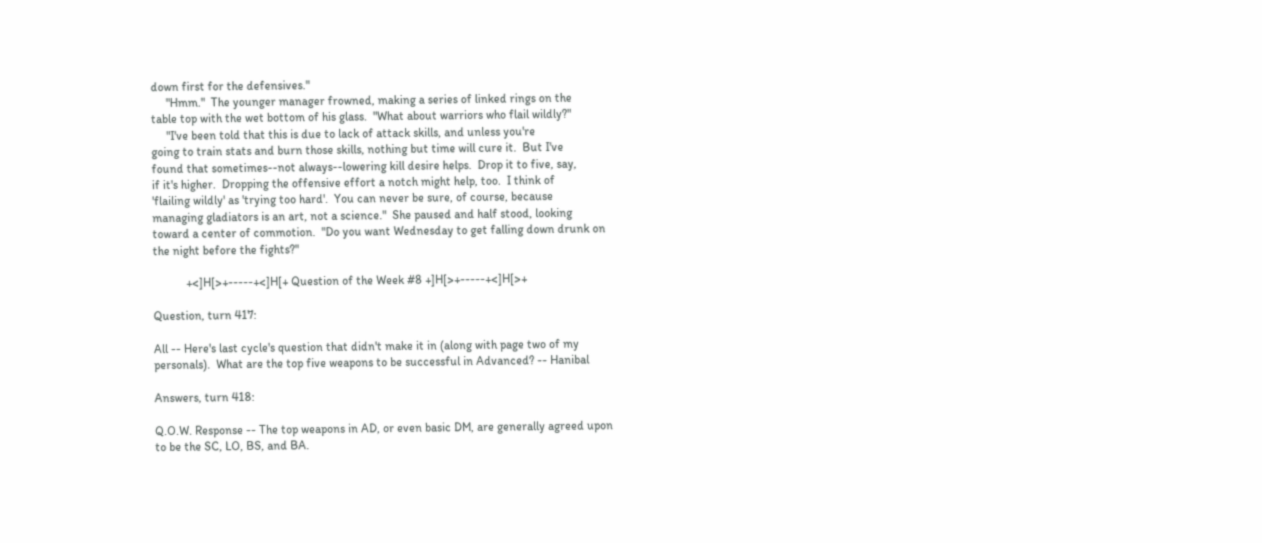down first for the defensives."
     "Hmm."  The younger manager frowned, making a series of linked rings on the
table top with the wet bottom of his glass.  "What about warriors who flail wildly?"
     "I've been told that this is due to lack of attack skills, and unless you're
going to train stats and burn those skills, nothing but time will cure it.  But I've
found that sometimes--not always--lowering kill desire helps.  Drop it to five, say,
if it's higher.  Dropping the offensive effort a notch might help, too.  I think of
'flailing wildly' as 'trying too hard'.  You can never be sure, of course, because
managing gladiators is an art, not a science."  She paused and half stood, looking
toward a center of commotion.  "Do you want Wednesday to get falling down drunk on
the night before the fights?"

           +<]H[>+-----+<]H[+ Question of the Week #8 +]H[>+-----+<]H[>+

Question, turn 417:

All -- Here's last cycle's question that didn't make it in (along with page two of my
personals).  What are the top five weapons to be successful in Advanced? -- Hanibal

Answers, turn 418:

Q.O.W. Response -- The top weapons in AD, or even basic DM, are generally agreed upon
to be the SC, LO, BS, and BA.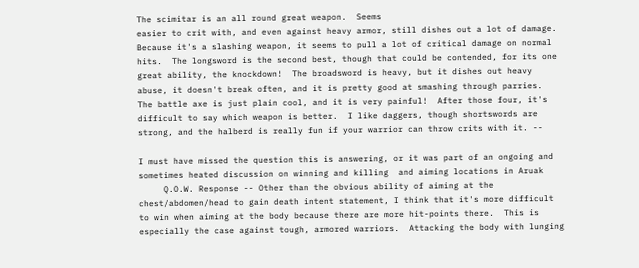The scimitar is an all round great weapon.  Seems
easier to crit with, and even against heavy armor, still dishes out a lot of damage.
Because it's a slashing weapon, it seems to pull a lot of critical damage on normal
hits.  The longsword is the second best, though that could be contended, for its one
great ability, the knockdown!  The broadsword is heavy, but it dishes out heavy
abuse, it doesn't break often, and it is pretty good at smashing through parries.
The battle axe is just plain cool, and it is very painful!  After those four, it's
difficult to say which weapon is better.  I like daggers, though shortswords are
strong, and the halberd is really fun if your warrior can throw crits with it. --

I must have missed the question this is answering, or it was part of an ongoing and
sometimes heated discussion on winning and killing  and aiming locations in Aruak
     Q.O.W. Response -- Other than the obvious ability of aiming at the
chest/abdomen/head to gain death intent statement, I think that it's more difficult
to win when aiming at the body because there are more hit-points there.  This is
especially the case against tough, armored warriors.  Attacking the body with lunging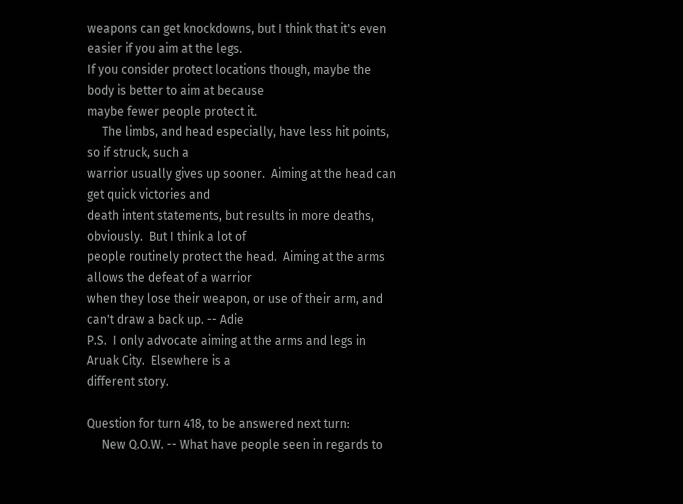weapons can get knockdowns, but I think that it's even easier if you aim at the legs.
If you consider protect locations though, maybe the body is better to aim at because
maybe fewer people protect it.
     The limbs, and head especially, have less hit points, so if struck, such a
warrior usually gives up sooner.  Aiming at the head can get quick victories and
death intent statements, but results in more deaths, obviously.  But I think a lot of
people routinely protect the head.  Aiming at the arms allows the defeat of a warrior
when they lose their weapon, or use of their arm, and can't draw a back up. -- Adie
P.S.  I only advocate aiming at the arms and legs in Aruak City.  Elsewhere is a
different story.

Question for turn 418, to be answered next turn:
     New Q.O.W. -- What have people seen in regards to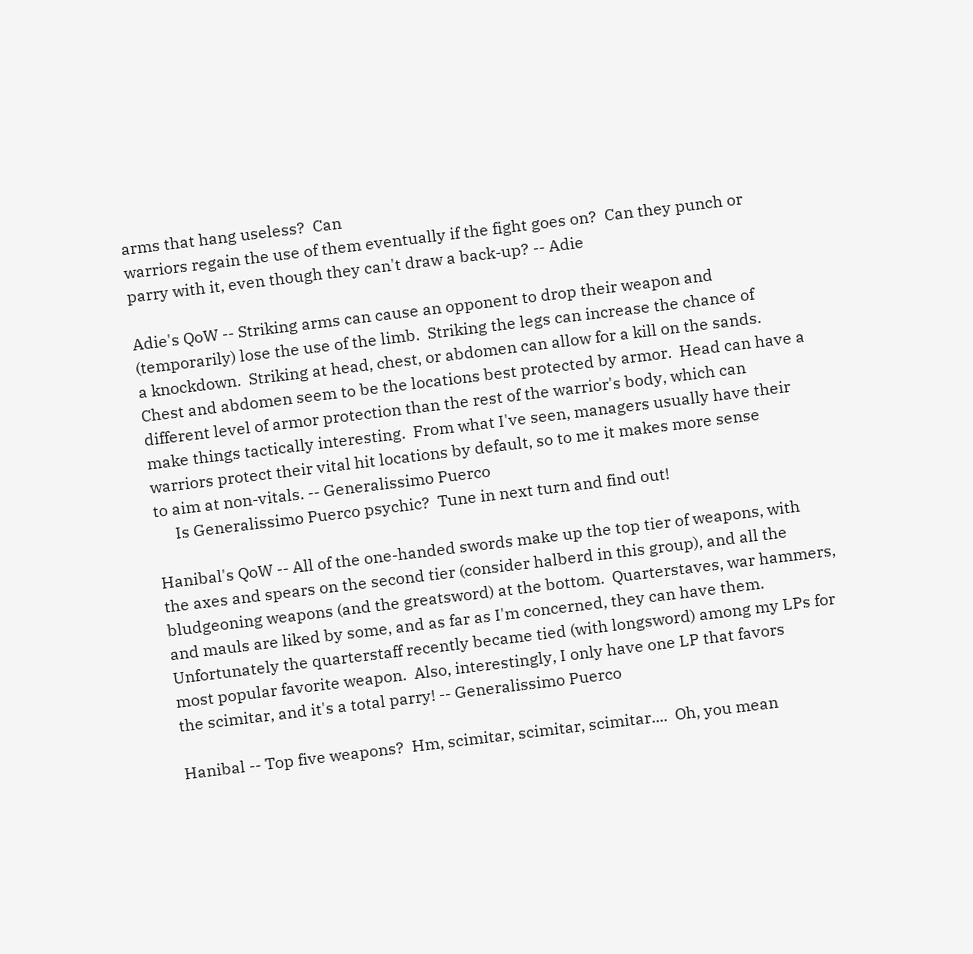arms that hang useless?  Can
warriors regain the use of them eventually if the fight goes on?  Can they punch or
parry with it, even though they can't draw a back-up? -- Adie

Adie's QoW -- Striking arms can cause an opponent to drop their weapon and
(temporarily) lose the use of the limb.  Striking the legs can increase the chance of
a knockdown.  Striking at head, chest, or abdomen can allow for a kill on the sands.
Chest and abdomen seem to be the locations best protected by armor.  Head can have a
different level of armor protection than the rest of the warrior's body, which can
make things tactically interesting.  From what I've seen, managers usually have their
warriors protect their vital hit locations by default, so to me it makes more sense
to aim at non-vitals. -- Generalissimo Puerco
     Is Generalissimo Puerco psychic?  Tune in next turn and find out!

Hanibal's QoW -- All of the one-handed swords make up the top tier of weapons, with
the axes and spears on the second tier (consider halberd in this group), and all the
bludgeoning weapons (and the greatsword) at the bottom.  Quarterstaves, war hammers,
and mauls are liked by some, and as far as I'm concerned, they can have them.
Unfortunately the quarterstaff recently became tied (with longsword) among my LPs for
most popular favorite weapon.  Also, interestingly, I only have one LP that favors
the scimitar, and it's a total parry! -- Generalissimo Puerco

Hanibal -- Top five weapons?  Hm, scimitar, scimitar, scimitar....  Oh, you mean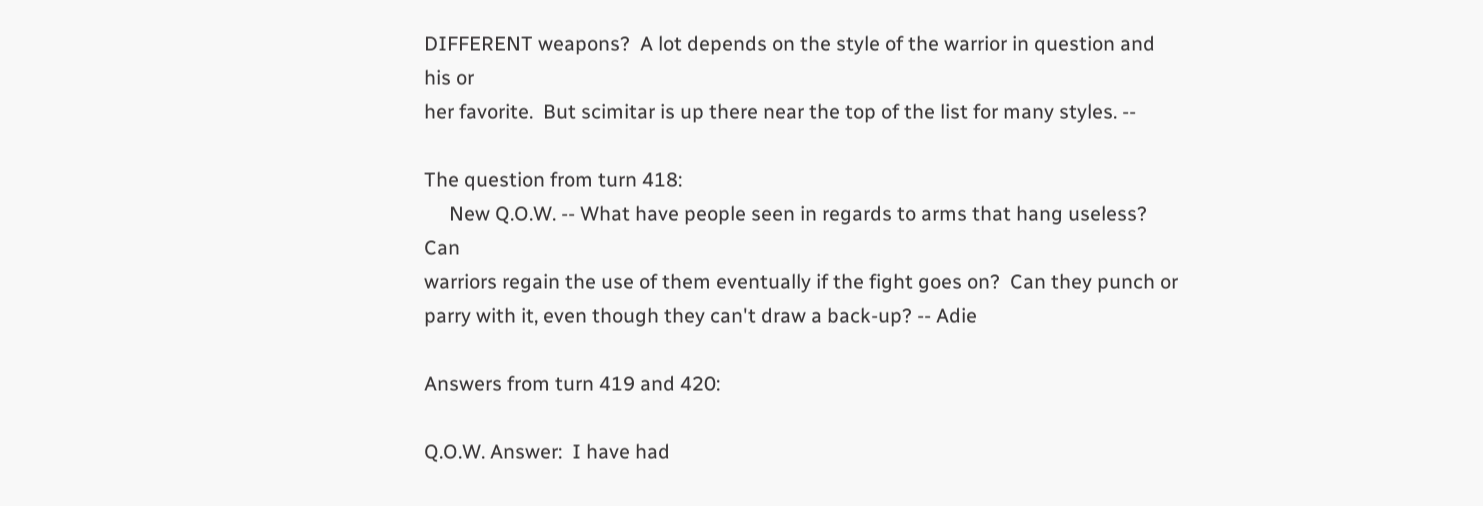DIFFERENT weapons?  A lot depends on the style of the warrior in question and his or
her favorite.  But scimitar is up there near the top of the list for many styles. --

The question from turn 418:
     New Q.O.W. -- What have people seen in regards to arms that hang useless?  Can
warriors regain the use of them eventually if the fight goes on?  Can they punch or
parry with it, even though they can't draw a back-up? -- Adie

Answers from turn 419 and 420:

Q.O.W. Answer:  I have had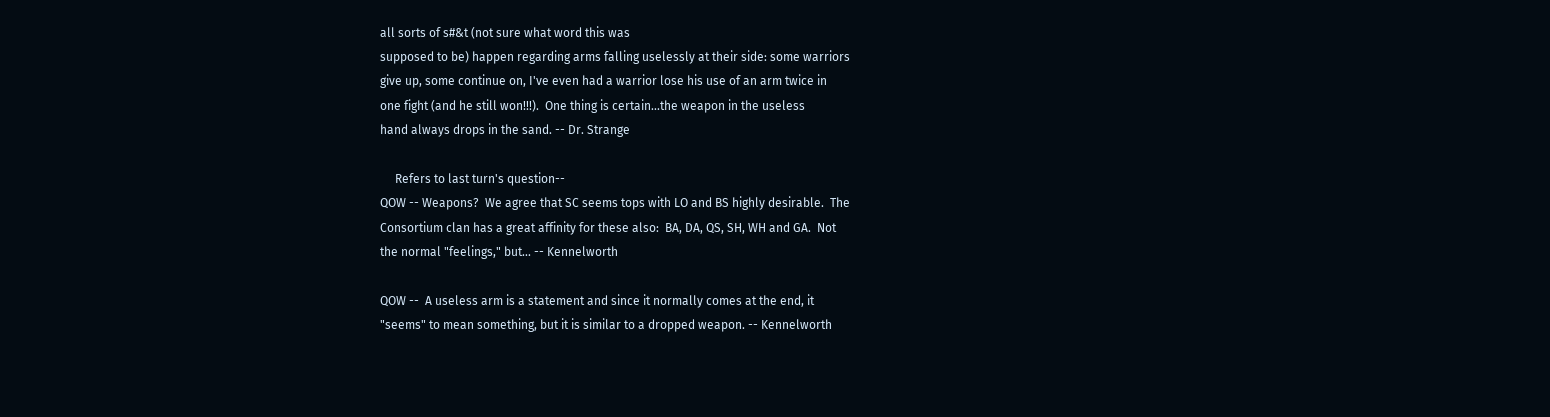all sorts of s#&t (not sure what word this was
supposed to be) happen regarding arms falling uselessly at their side: some warriors
give up, some continue on, I've even had a warrior lose his use of an arm twice in
one fight (and he still won!!!).  One thing is certain...the weapon in the useless
hand always drops in the sand. -- Dr. Strange

     Refers to last turn's question--
QOW -- Weapons?  We agree that SC seems tops with LO and BS highly desirable.  The
Consortium clan has a great affinity for these also:  BA, DA, QS, SH, WH and GA.  Not
the normal "feelings," but... -- Kennelworth

QOW --  A useless arm is a statement and since it normally comes at the end, it
"seems" to mean something, but it is similar to a dropped weapon. -- Kennelworth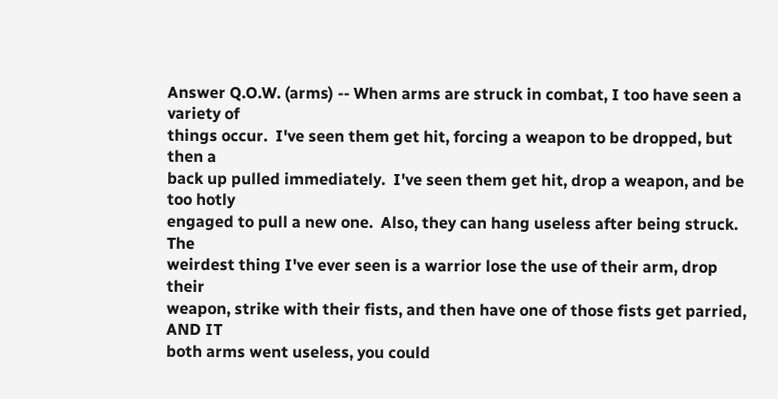Answer Q.O.W. (arms) -- When arms are struck in combat, I too have seen a variety of
things occur.  I've seen them get hit, forcing a weapon to be dropped, but then a
back up pulled immediately.  I've seen them get hit, drop a weapon, and be too hotly
engaged to pull a new one.  Also, they can hang useless after being struck.  The
weirdest thing I've ever seen is a warrior lose the use of their arm, drop their
weapon, strike with their fists, and then have one of those fists get parried, AND IT
both arms went useless, you could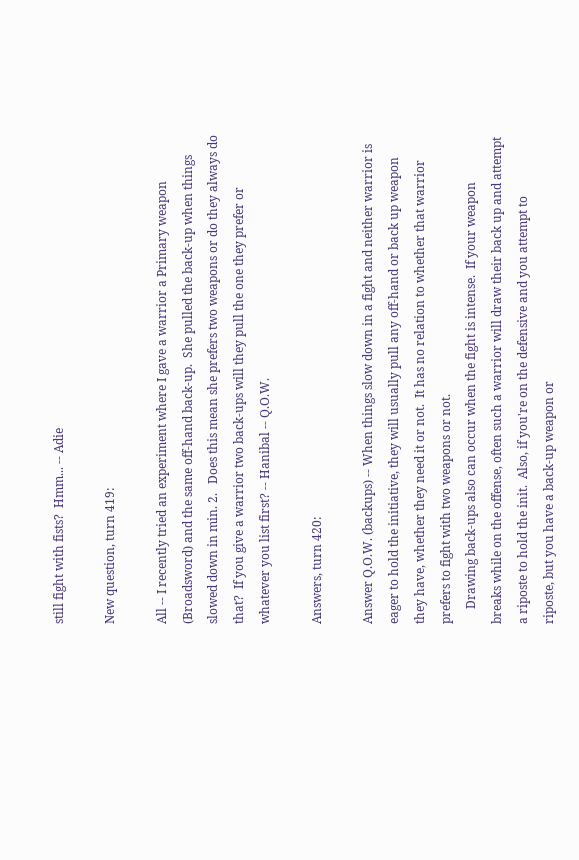still fight with fists?  Hmm... -- Adie

New question, turn 419:

All -- I recently tried an experiment where I gave a warrior a Primary weapon
(Broadsword) and the same off-hand back-up.  She pulled the back-up when things
slowed down in min. 2.   Does this mean she prefers two weapons or do they always do
that?  If you give a warrior two back-ups will they pull the one they prefer or
whatever you list first? -- Hanibal -- Q.O.W.

Answers, turn 420:

Answer Q.O.W. (backups) -- When things slow down in a fight and neither warrior is
eager to hold the initiative, they will usually pull any off-hand or back up weapon
they have, whether they need it or not.  It has no relation to whether that warrior
prefers to fight with two weapons or not.
     Drawing back-ups also can occur when the fight is intense.  If your weapon
breaks while on the offense, often such a warrior will draw their back up and attempt
a riposte to hold the init.  Also, if you're on the defensive and you attempt to
riposte, but you have a back-up weapon or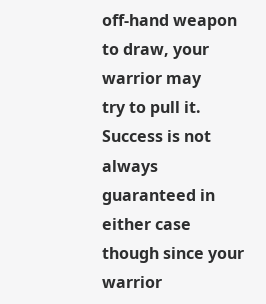off-hand weapon to draw, your warrior may
try to pull it. Success is not always guaranteed in either case though since your
warrior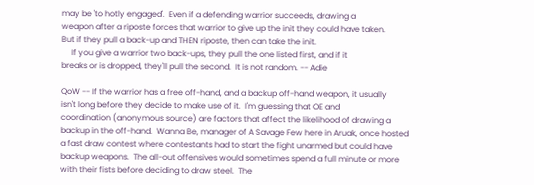may be 'to hotly engaged'.  Even if a defending warrior succeeds, drawing a
weapon after a riposte forces that warrior to give up the init they could have taken.
But if they pull a back-up and THEN riposte, then can take the init.
     If you give a warrior two back-ups, they pull the one listed first, and if it
breaks or is dropped, they'll pull the second.  It is not random. -- Adie

QoW -- If the warrior has a free off-hand, and a backup off-hand weapon, it usually
isn't long before they decide to make use of it.  I'm guessing that OE and
coordination (anonymous source) are factors that affect the likelihood of drawing a
backup in the off-hand.  Wanna Be, manager of A Savage Few here in Aruak, once hosted
a fast draw contest where contestants had to start the fight unarmed but could have
backup weapons.  The all-out offensives would sometimes spend a full minute or more
with their fists before deciding to draw steel.  The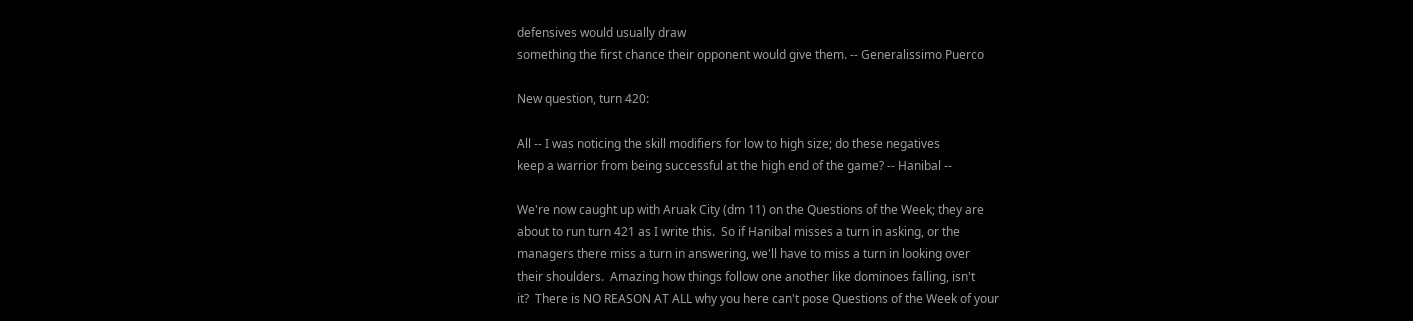defensives would usually draw
something the first chance their opponent would give them. -- Generalissimo Puerco

New question, turn 420:

All -- I was noticing the skill modifiers for low to high size; do these negatives
keep a warrior from being successful at the high end of the game? -- Hanibal --

We're now caught up with Aruak City (dm 11) on the Questions of the Week; they are
about to run turn 421 as I write this.  So if Hanibal misses a turn in asking, or the
managers there miss a turn in answering, we'll have to miss a turn in looking over
their shoulders.  Amazing how things follow one another like dominoes falling, isn't
it?  There is NO REASON AT ALL why you here can't pose Questions of the Week of your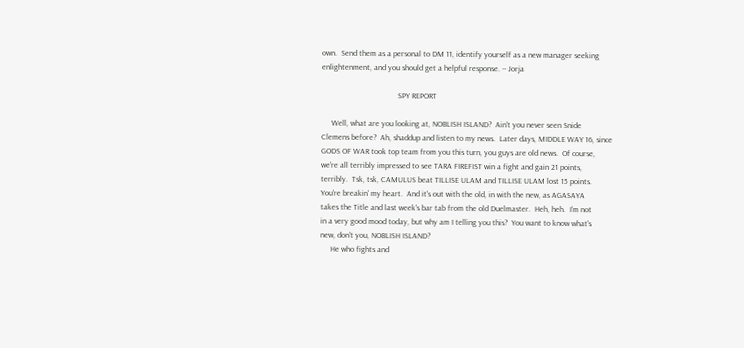own.  Send them as a personal to DM 11, identify yourself as a new manager seeking
enlightenment, and you should get a helpful response. -- Jorja

                                      SPY REPORT

     Well, what are you looking at, NOBLISH ISLAND?  Ain't you never seen Snide
Clemens before?  Ah, shaddup and listen to my news.  Later days, MIDDLE WAY 16, since
GODS OF WAR took top team from you this turn, you guys are old news.  Of course,
we're all terribly impressed to see TARA FIREFIST win a fight and gain 21 points,
terribly.  Tsk, tsk, CAMULUS beat TILLISE ULAM and TILLISE ULAM lost 15 points.
You're breakin' my heart.  And it's out with the old, in with the new, as AGASAYA
takes the Title and last week's bar tab from the old Duelmaster.  Heh, heh.  I'm not
in a very good mood today, but why am I telling you this?  You want to know what's
new, don't you, NOBLISH ISLAND?
     He who fights and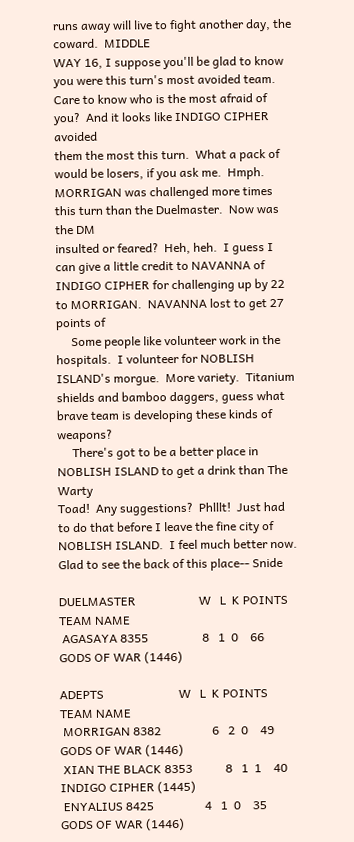runs away will live to fight another day, the coward.  MIDDLE
WAY 16, I suppose you'll be glad to know you were this turn's most avoided team.
Care to know who is the most afraid of you?  And it looks like INDIGO CIPHER avoided
them the most this turn.  What a pack of would be losers, if you ask me.  Hmph.
MORRIGAN was challenged more times this turn than the Duelmaster.  Now was the DM
insulted or feared?  Heh, heh.  I guess I can give a little credit to NAVANNA of
INDIGO CIPHER for challenging up by 22 to MORRIGAN.  NAVANNA lost to get 27 points of
     Some people like volunteer work in the hospitals.  I volunteer for NOBLISH
ISLAND's morgue.  More variety.  Titanium shields and bamboo daggers, guess what
brave team is developing these kinds of weapons?
     There's got to be a better place in NOBLISH ISLAND to get a drink than The Warty
Toad!  Any suggestions?  Phlllt!  Just had to do that before I leave the fine city of
NOBLISH ISLAND.  I feel much better now.  Glad to see the back of this place-- Snide

DUELMASTER                     W   L  K POINTS      TEAM NAME
 AGASAYA 8355                  8   1  0    66       GODS OF WAR (1446)

ADEPTS                         W   L  K POINTS      TEAM NAME
 MORRIGAN 8382                 6   2  0    49       GODS OF WAR (1446)
 XIAN THE BLACK 8353           8   1  1    40       INDIGO CIPHER (1445)
 ENYALIUS 8425                 4   1  0    35       GODS OF WAR (1446)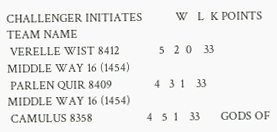CHALLENGER INITIATES           W   L  K POINTS      TEAM NAME
 VERELLE WIST 8412             5   2  0    33       MIDDLE WAY 16 (1454)
 PARLEN QUIR 8409              4   3  1    33       MIDDLE WAY 16 (1454)
 CAMULUS 8358                  4   5  1    33       GODS OF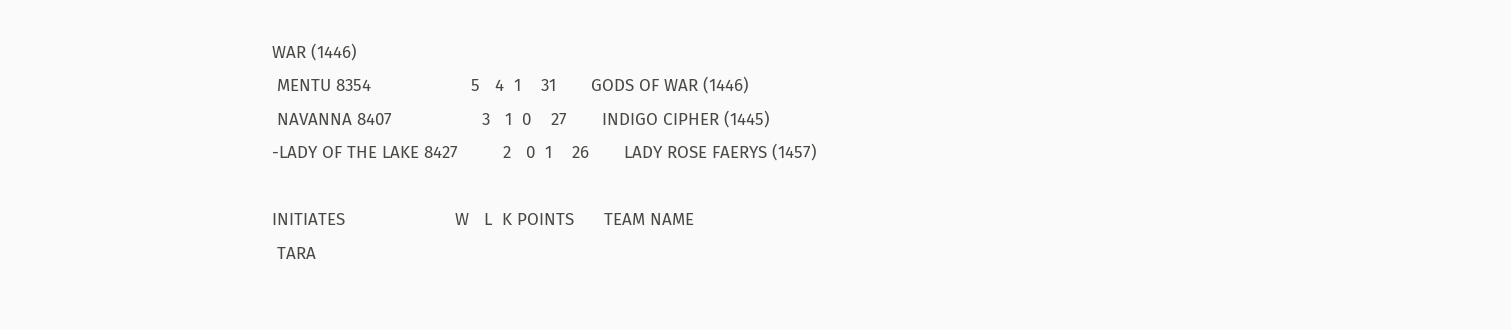WAR (1446)
 MENTU 8354                    5   4  1    31       GODS OF WAR (1446)
 NAVANNA 8407                  3   1  0    27       INDIGO CIPHER (1445)
-LADY OF THE LAKE 8427         2   0  1    26       LADY ROSE FAERYS (1457)

INITIATES                      W   L  K POINTS      TEAM NAME
 TARA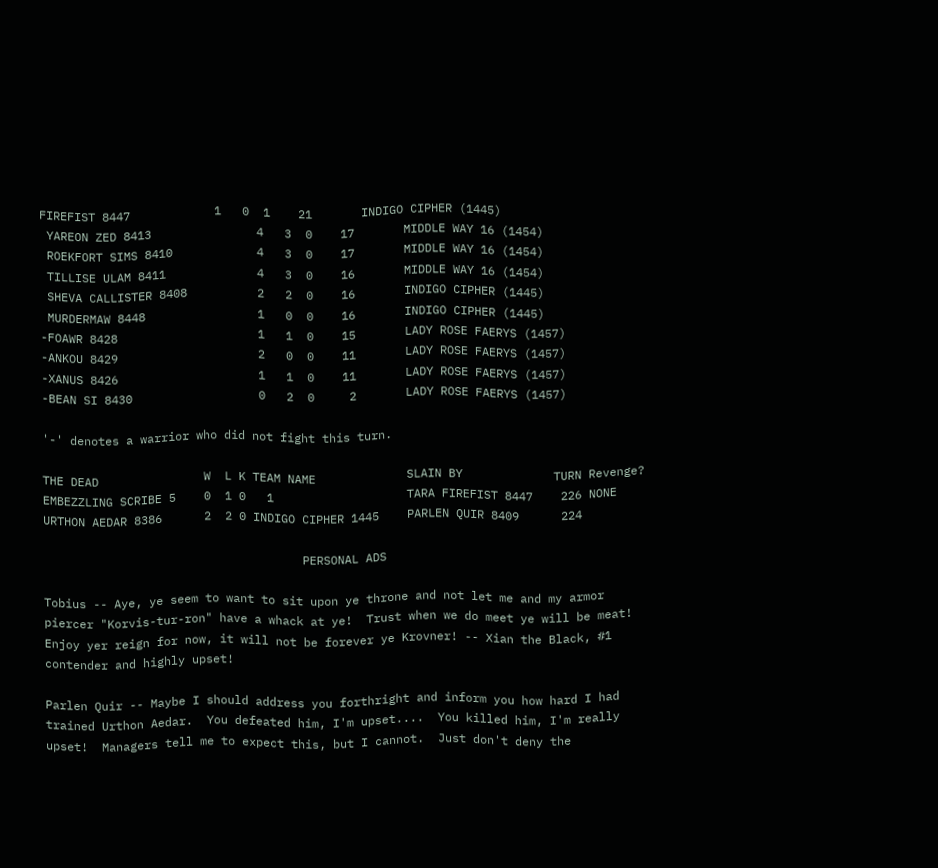FIREFIST 8447            1   0  1    21       INDIGO CIPHER (1445)
 YAREON ZED 8413               4   3  0    17       MIDDLE WAY 16 (1454)
 ROEKFORT SIMS 8410            4   3  0    17       MIDDLE WAY 16 (1454)
 TILLISE ULAM 8411             4   3  0    16       MIDDLE WAY 16 (1454)
 SHEVA CALLISTER 8408          2   2  0    16       INDIGO CIPHER (1445)
 MURDERMAW 8448                1   0  0    16       INDIGO CIPHER (1445)
-FOAWR 8428                    1   1  0    15       LADY ROSE FAERYS (1457)
-ANKOU 8429                    2   0  0    11       LADY ROSE FAERYS (1457)
-XANUS 8426                    1   1  0    11       LADY ROSE FAERYS (1457)
-BEAN SI 8430                  0   2  0     2       LADY ROSE FAERYS (1457)

'-' denotes a warrior who did not fight this turn.

THE DEAD               W  L K TEAM NAME             SLAIN BY             TURN Revenge?
EMBEZZLING SCRIBE 5    0  1 0   1                   TARA FIREFIST 8447    226 NONE
URTHON AEDAR 8386      2  2 0 INDIGO CIPHER 1445    PARLEN QUIR 8409      224

                                     PERSONAL ADS

Tobius -- Aye, ye seem to want to sit upon ye throne and not let me and my armor
piercer "Korvis-tur-ron" have a whack at ye!  Trust when we do meet ye will be meat!
Enjoy yer reign for now, it will not be forever ye Krovner! -- Xian the Black, #1
contender and highly upset!

Parlen Quir -- Maybe I should address you forthright and inform you how hard I had
trained Urthon Aedar.  You defeated him, I'm upset....  You killed him, I'm really
upset!  Managers tell me to expect this, but I cannot.  Just don't deny the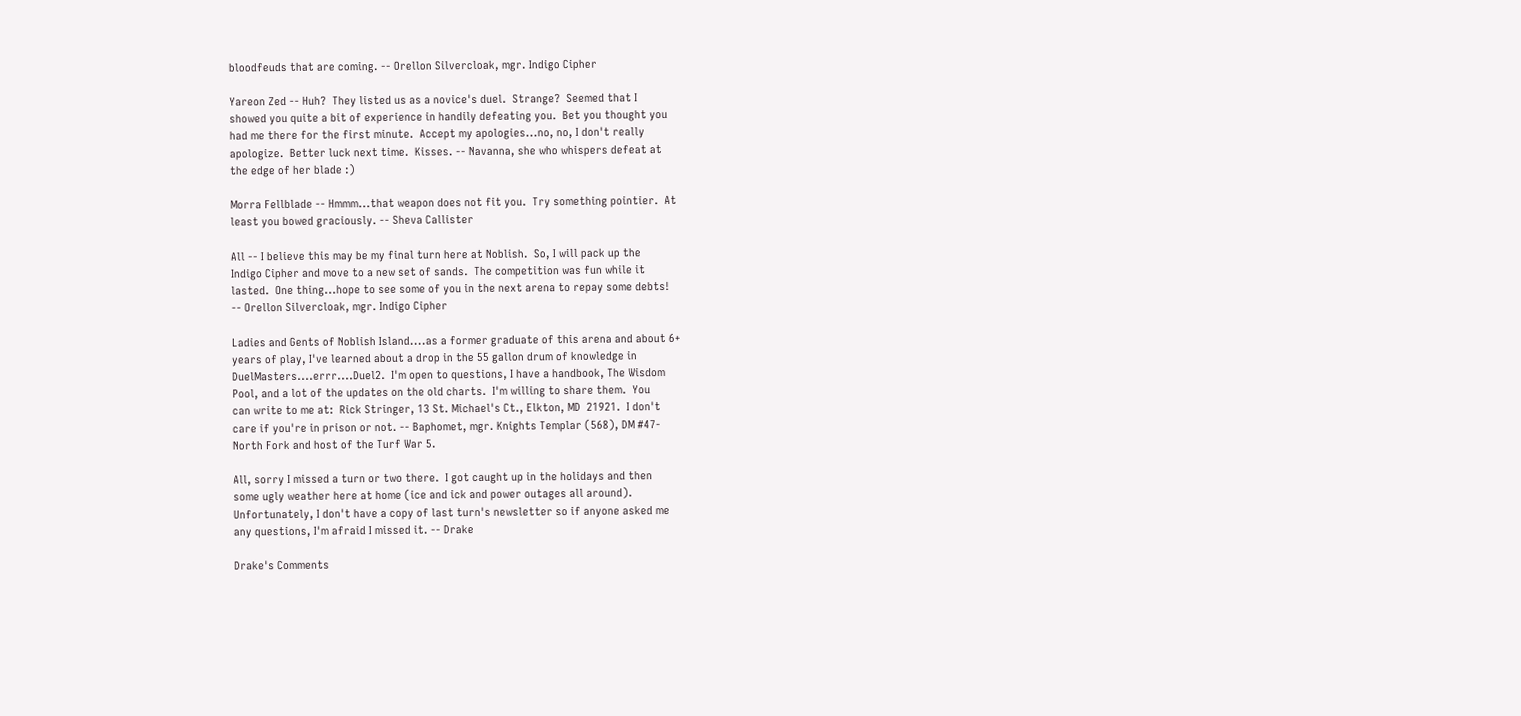bloodfeuds that are coming. -- Orellon Silvercloak, mgr. Indigo Cipher

Yareon Zed -- Huh?  They listed us as a novice's duel.  Strange?  Seemed that I
showed you quite a bit of experience in handily defeating you.  Bet you thought you
had me there for the first minute.  Accept my apologies...no, no, I don't really
apologize.  Better luck next time.  Kisses. -- Navanna, she who whispers defeat at
the edge of her blade :)

Morra Fellblade -- Hmmm...that weapon does not fit you.  Try something pointier.  At
least you bowed graciously. -- Sheva Callister

All -- I believe this may be my final turn here at Noblish.  So, I will pack up the
Indigo Cipher and move to a new set of sands.  The competition was fun while it
lasted.  One thing...hope to see some of you in the next arena to repay some debts!
-- Orellon Silvercloak, mgr. Indigo Cipher

Ladies and Gents of Noblish Island....as a former graduate of this arena and about 6+
years of play, I've learned about a drop in the 55 gallon drum of knowledge in
DuelMasters....errr....Duel2.  I'm open to questions, I have a handbook, The Wisdom
Pool, and a lot of the updates on the old charts.  I'm willing to share them.  You
can write to me at:  Rick Stringer, 13 St. Michael's Ct., Elkton, MD  21921.  I don't
care if you're in prison or not. -- Baphomet, mgr. Knights Templar (568), DM #47-
North Fork and host of the Turf War 5.

All, sorry I missed a turn or two there.  I got caught up in the holidays and then
some ugly weather here at home (ice and ick and power outages all around).
Unfortunately, I don't have a copy of last turn's newsletter so if anyone asked me
any questions, I'm afraid I missed it. -- Drake

Drake's Comments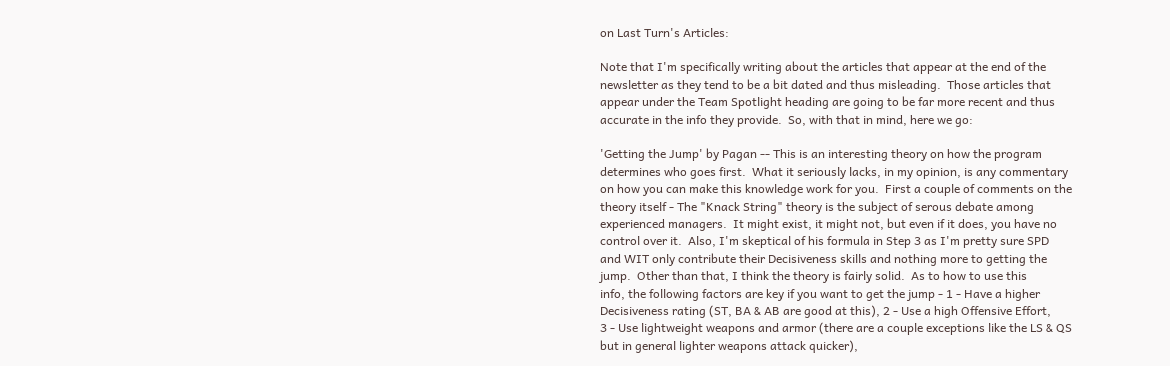on Last Turn's Articles:

Note that I'm specifically writing about the articles that appear at the end of the
newsletter as they tend to be a bit dated and thus misleading.  Those articles that
appear under the Team Spotlight heading are going to be far more recent and thus
accurate in the info they provide.  So, with that in mind, here we go:

'Getting the Jump' by Pagan -- This is an interesting theory on how the program
determines who goes first.  What it seriously lacks, in my opinion, is any commentary
on how you can make this knowledge work for you.  First a couple of comments on the
theory itself - The "Knack String" theory is the subject of serous debate among
experienced managers.  It might exist, it might not, but even if it does, you have no
control over it.  Also, I'm skeptical of his formula in Step 3 as I'm pretty sure SPD
and WIT only contribute their Decisiveness skills and nothing more to getting the
jump.  Other than that, I think the theory is fairly solid.  As to how to use this
info, the following factors are key if you want to get the jump - 1 - Have a higher
Decisiveness rating (ST, BA & AB are good at this), 2 - Use a high Offensive Effort,
3 - Use lightweight weapons and armor (there are a couple exceptions like the LS & QS
but in general lighter weapons attack quicker),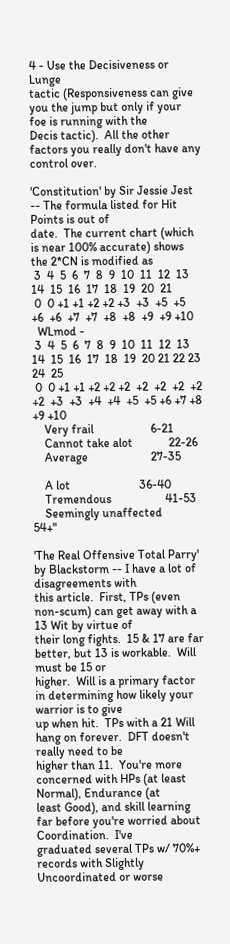4 - Use the Decisiveness or Lunge
tactic (Responsiveness can give you the jump but only if your foe is running with the
Decis tactic).  All the other factors you really don't have any control over.

'Constitution' by Sir Jessie Jest -- The formula listed for Hit Points is out of
date.  The current chart (which is near 100% accurate) shows the 2*CN is modified as
 3  4  5  6  7  8  9  10  11  12  13  14  15  16  17  18  19  20  21
 0  0 +1 +1 +2 +2 +3  +3  +5  +5  +6  +6  +7  +7  +8  +8  +9  +9 +10
  WLmod -
 3  4  5  6  7  8  9  10  11  12  13  14  15  16  17  18  19  20 21 22 23 24  25
 0  0 +1 +1 +2 +2 +2  +2  +2  +2  +2  +2  +3  +3  +4  +4  +5  +5 +6 +7 +8 +9 +10
    Very frail                   6-21
    Cannot take alot            22-26
    Average                     27-35

    A lot                       36-40
    Tremendous                  41-53
    Seemingly unaffected        54+"

'The Real Offensive Total Parry' by Blackstorm -- I have a lot of disagreements with
this article.  First, TPs (even non-scum) can get away with a 13 Wit by virtue of
their long fights.  15 & 17 are far better, but 13 is workable.  Will must be 15 or
higher.  Will is a primary factor in determining how likely your warrior is to give
up when hit.  TPs with a 21 Will hang on forever.  DFT doesn't really need to be
higher than 11.  You're more concerned with HPs (at least Normal), Endurance (at
least Good), and skill learning far before you're worried about Coordination.  I've
graduated several TPs w/ 70%+ records with Slightly Uncoordinated or worse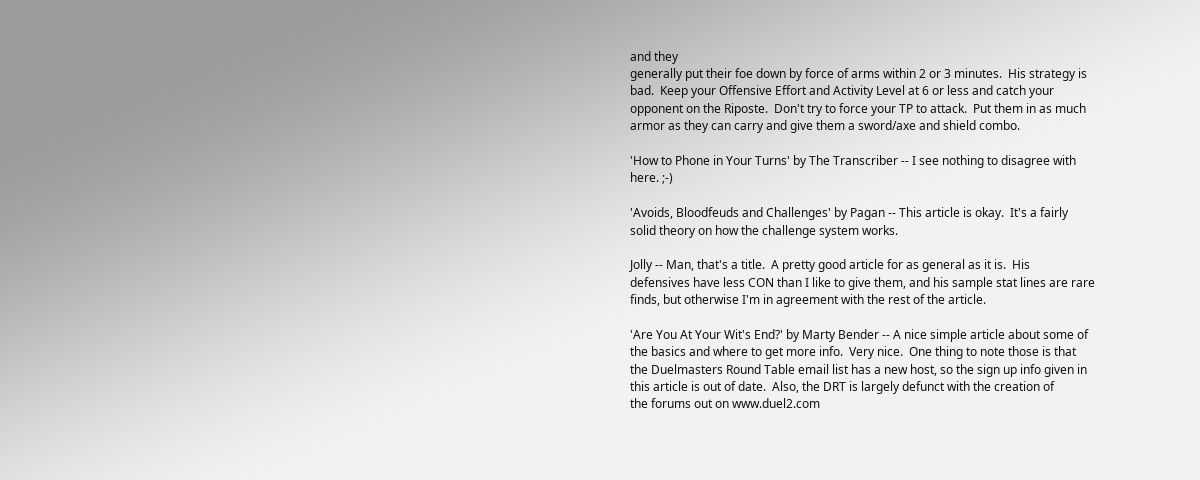and they
generally put their foe down by force of arms within 2 or 3 minutes.  His strategy is
bad.  Keep your Offensive Effort and Activity Level at 6 or less and catch your
opponent on the Riposte.  Don't try to force your TP to attack.  Put them in as much
armor as they can carry and give them a sword/axe and shield combo.

'How to Phone in Your Turns' by The Transcriber -- I see nothing to disagree with
here. ;-)

'Avoids, Bloodfeuds and Challenges' by Pagan -- This article is okay.  It's a fairly
solid theory on how the challenge system works.

Jolly -- Man, that's a title.  A pretty good article for as general as it is.  His
defensives have less CON than I like to give them, and his sample stat lines are rare
finds, but otherwise I'm in agreement with the rest of the article.

'Are You At Your Wit's End?' by Marty Bender -- A nice simple article about some of
the basics and where to get more info.  Very nice.  One thing to note those is that
the Duelmasters Round Table email list has a new host, so the sign up info given in
this article is out of date.  Also, the DRT is largely defunct with the creation of
the forums out on www.duel2.com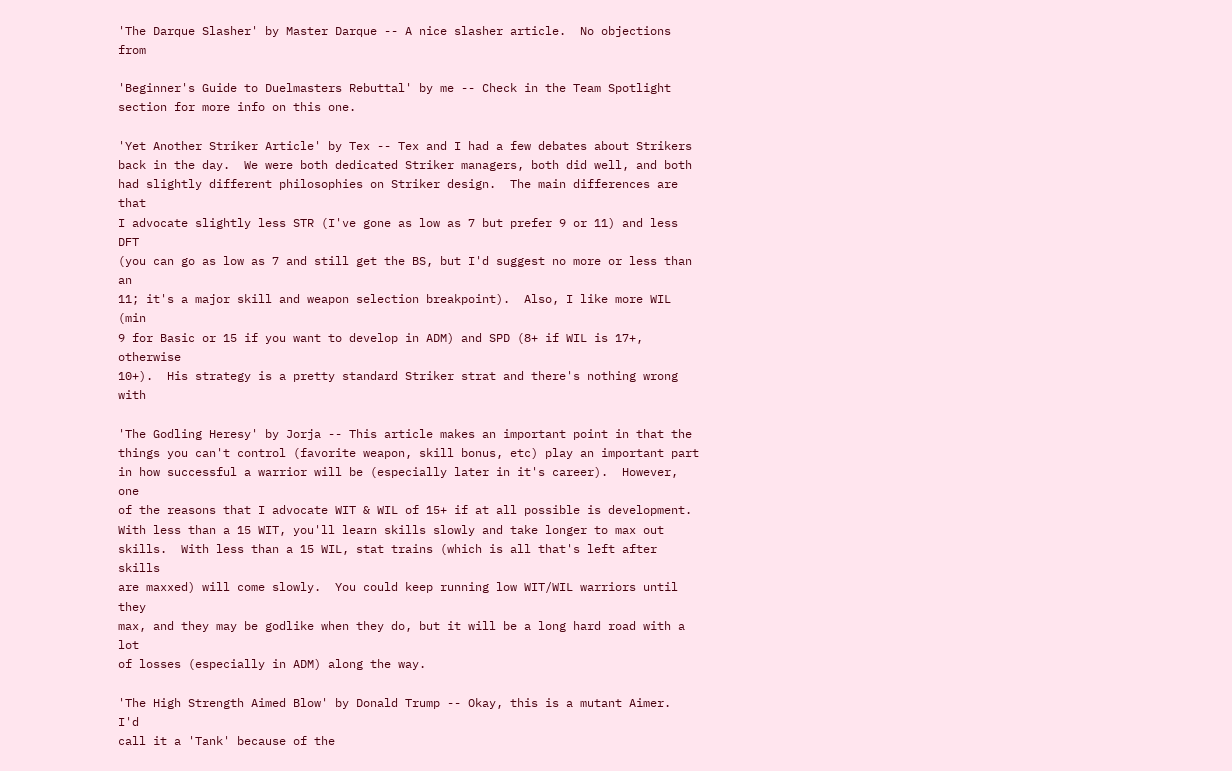'The Darque Slasher' by Master Darque -- A nice slasher article.  No objections from

'Beginner's Guide to Duelmasters Rebuttal' by me -- Check in the Team Spotlight
section for more info on this one.

'Yet Another Striker Article' by Tex -- Tex and I had a few debates about Strikers
back in the day.  We were both dedicated Striker managers, both did well, and both
had slightly different philosophies on Striker design.  The main differences are that
I advocate slightly less STR (I've gone as low as 7 but prefer 9 or 11) and less DFT
(you can go as low as 7 and still get the BS, but I'd suggest no more or less than an
11; it's a major skill and weapon selection breakpoint).  Also, I like more WIL (min
9 for Basic or 15 if you want to develop in ADM) and SPD (8+ if WIL is 17+, otherwise
10+).  His strategy is a pretty standard Striker strat and there's nothing wrong with

'The Godling Heresy' by Jorja -- This article makes an important point in that the
things you can't control (favorite weapon, skill bonus, etc) play an important part
in how successful a warrior will be (especially later in it's career).  However, one
of the reasons that I advocate WIT & WIL of 15+ if at all possible is development.
With less than a 15 WIT, you'll learn skills slowly and take longer to max out
skills.  With less than a 15 WIL, stat trains (which is all that's left after skills
are maxxed) will come slowly.  You could keep running low WIT/WIL warriors until they
max, and they may be godlike when they do, but it will be a long hard road with a lot
of losses (especially in ADM) along the way.

'The High Strength Aimed Blow' by Donald Trump -- Okay, this is a mutant Aimer.  I'd
call it a 'Tank' because of the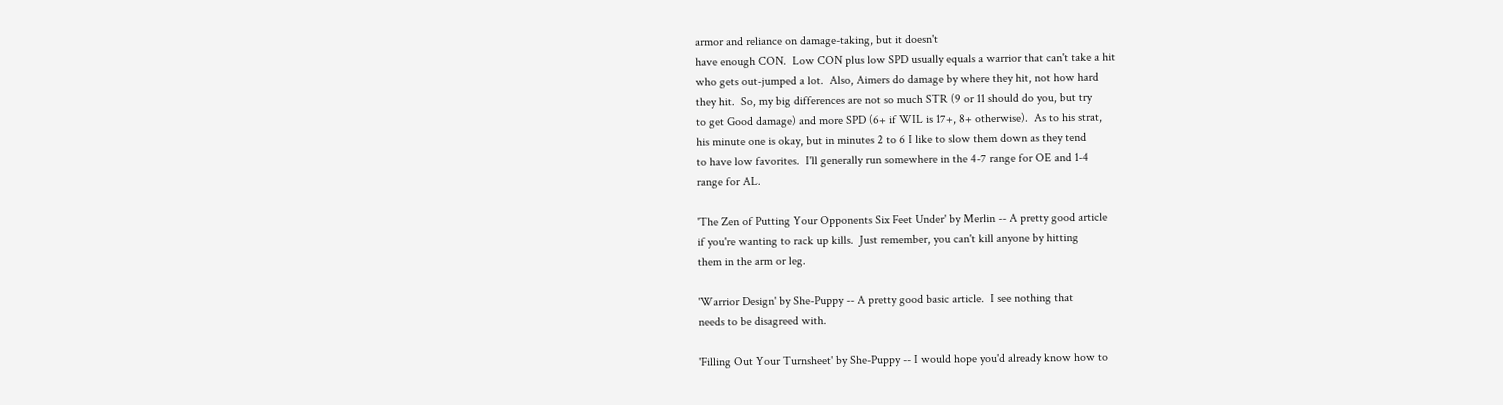armor and reliance on damage-taking, but it doesn't
have enough CON.  Low CON plus low SPD usually equals a warrior that can't take a hit
who gets out-jumped a lot.  Also, Aimers do damage by where they hit, not how hard
they hit.  So, my big differences are not so much STR (9 or 11 should do you, but try
to get Good damage) and more SPD (6+ if WIL is 17+, 8+ otherwise).  As to his strat,
his minute one is okay, but in minutes 2 to 6 I like to slow them down as they tend
to have low favorites.  I'll generally run somewhere in the 4-7 range for OE and 1-4
range for AL.

'The Zen of Putting Your Opponents Six Feet Under' by Merlin -- A pretty good article
if you're wanting to rack up kills.  Just remember, you can't kill anyone by hitting
them in the arm or leg.

'Warrior Design' by She-Puppy -- A pretty good basic article.  I see nothing that
needs to be disagreed with.

'Filling Out Your Turnsheet' by She-Puppy -- I would hope you'd already know how to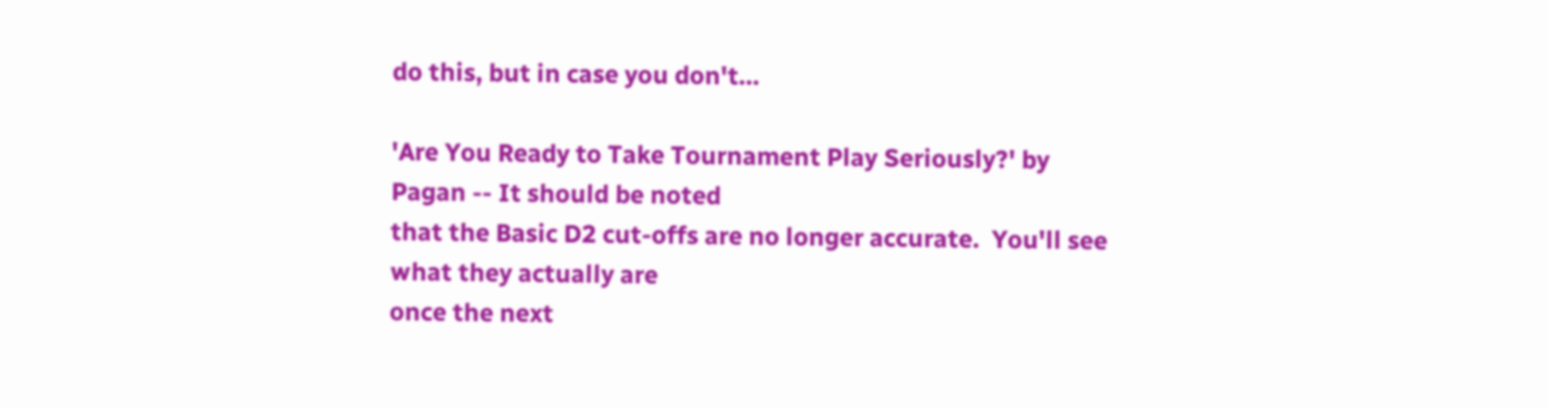do this, but in case you don't...

'Are You Ready to Take Tournament Play Seriously?' by Pagan -- It should be noted
that the Basic D2 cut-offs are no longer accurate.  You'll see what they actually are
once the next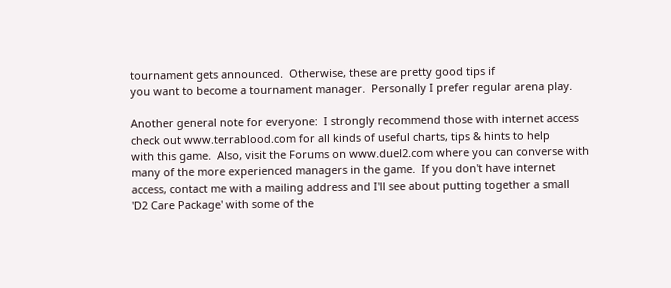tournament gets announced.  Otherwise, these are pretty good tips if
you want to become a tournament manager.  Personally I prefer regular arena play.

Another general note for everyone:  I strongly recommend those with internet access
check out www.terrablood.com for all kinds of useful charts, tips & hints to help
with this game.  Also, visit the Forums on www.duel2.com where you can converse with
many of the more experienced managers in the game.  If you don't have internet
access, contact me with a mailing address and I'll see about putting together a small
'D2 Care Package' with some of the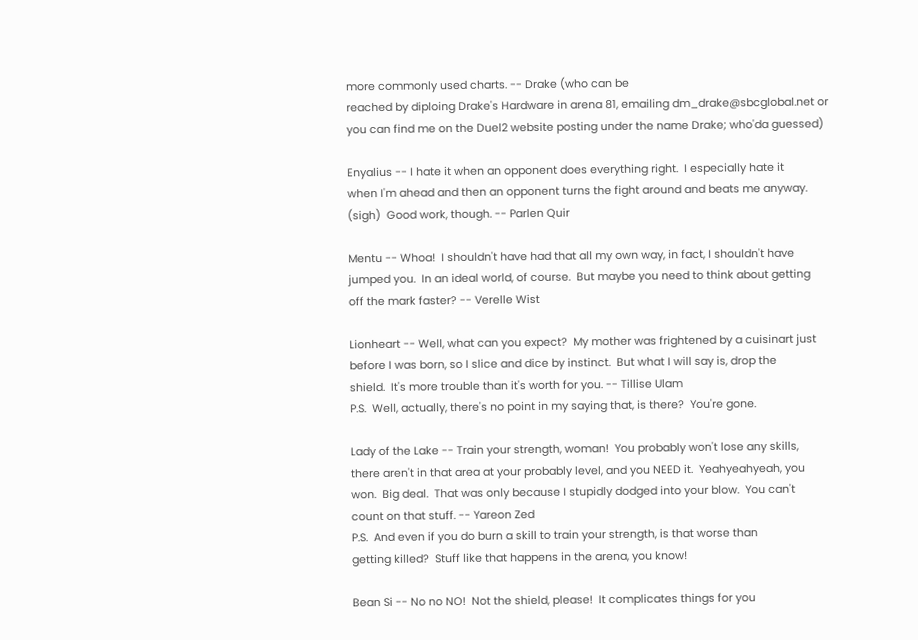more commonly used charts. -- Drake (who can be
reached by diploing Drake's Hardware in arena 81, emailing dm_drake@sbcglobal.net or
you can find me on the Duel2 website posting under the name Drake; who'da guessed)

Enyalius -- I hate it when an opponent does everything right.  I especially hate it
when I'm ahead and then an opponent turns the fight around and beats me anyway.
(sigh)  Good work, though. -- Parlen Quir

Mentu -- Whoa!  I shouldn't have had that all my own way, in fact, I shouldn't have
jumped you.  In an ideal world, of course.  But maybe you need to think about getting
off the mark faster? -- Verelle Wist

Lionheart -- Well, what can you expect?  My mother was frightened by a cuisinart just
before I was born, so I slice and dice by instinct.  But what I will say is, drop the
shield.  It's more trouble than it's worth for you. -- Tillise Ulam
P.S.  Well, actually, there's no point in my saying that, is there?  You're gone.

Lady of the Lake -- Train your strength, woman!  You probably won't lose any skills,
there aren't in that area at your probably level, and you NEED it.  Yeahyeahyeah, you
won.  Big deal.  That was only because I stupidly dodged into your blow.  You can't
count on that stuff. -- Yareon Zed
P.S.  And even if you do burn a skill to train your strength, is that worse than
getting killed?  Stuff like that happens in the arena, you know!

Bean Si -- No no NO!  Not the shield, please!  It complicates things for you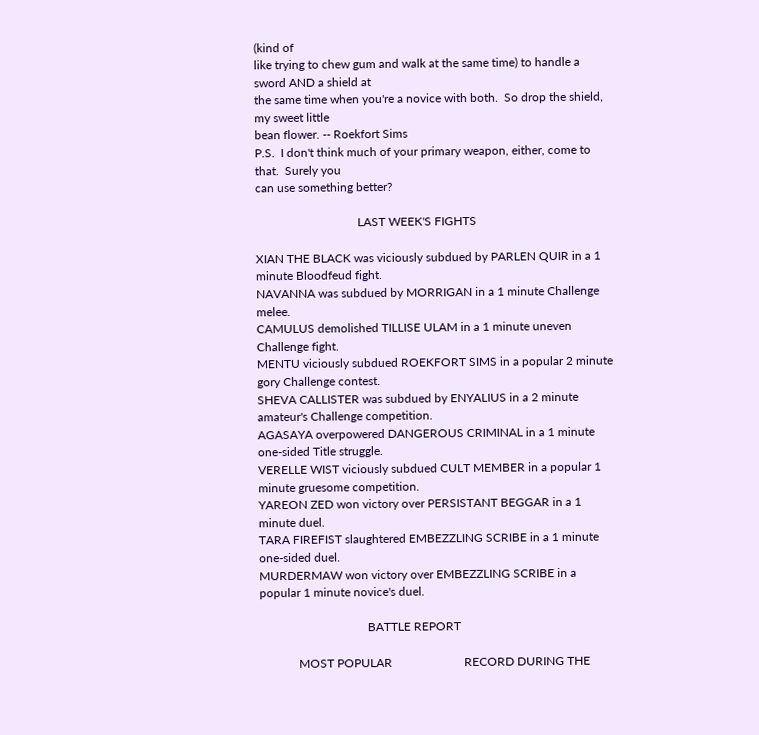(kind of
like trying to chew gum and walk at the same time) to handle a sword AND a shield at
the same time when you're a novice with both.  So drop the shield, my sweet little
bean flower. -- Roekfort Sims
P.S.  I don't think much of your primary weapon, either, come to that.  Surely you
can use something better?

                                  LAST WEEK'S FIGHTS

XIAN THE BLACK was viciously subdued by PARLEN QUIR in a 1 minute Bloodfeud fight.
NAVANNA was subdued by MORRIGAN in a 1 minute Challenge melee.
CAMULUS demolished TILLISE ULAM in a 1 minute uneven Challenge fight.
MENTU viciously subdued ROEKFORT SIMS in a popular 2 minute gory Challenge contest.
SHEVA CALLISTER was subdued by ENYALIUS in a 2 minute amateur's Challenge competition.
AGASAYA overpowered DANGEROUS CRIMINAL in a 1 minute one-sided Title struggle.
VERELLE WIST viciously subdued CULT MEMBER in a popular 1 minute gruesome competition.
YAREON ZED won victory over PERSISTANT BEGGAR in a 1 minute duel.
TARA FIREFIST slaughtered EMBEZZLING SCRIBE in a 1 minute one-sided duel.
MURDERMAW won victory over EMBEZZLING SCRIBE in a popular 1 minute novice's duel.

                                    BATTLE REPORT

             MOST POPULAR                        RECORD DURING THE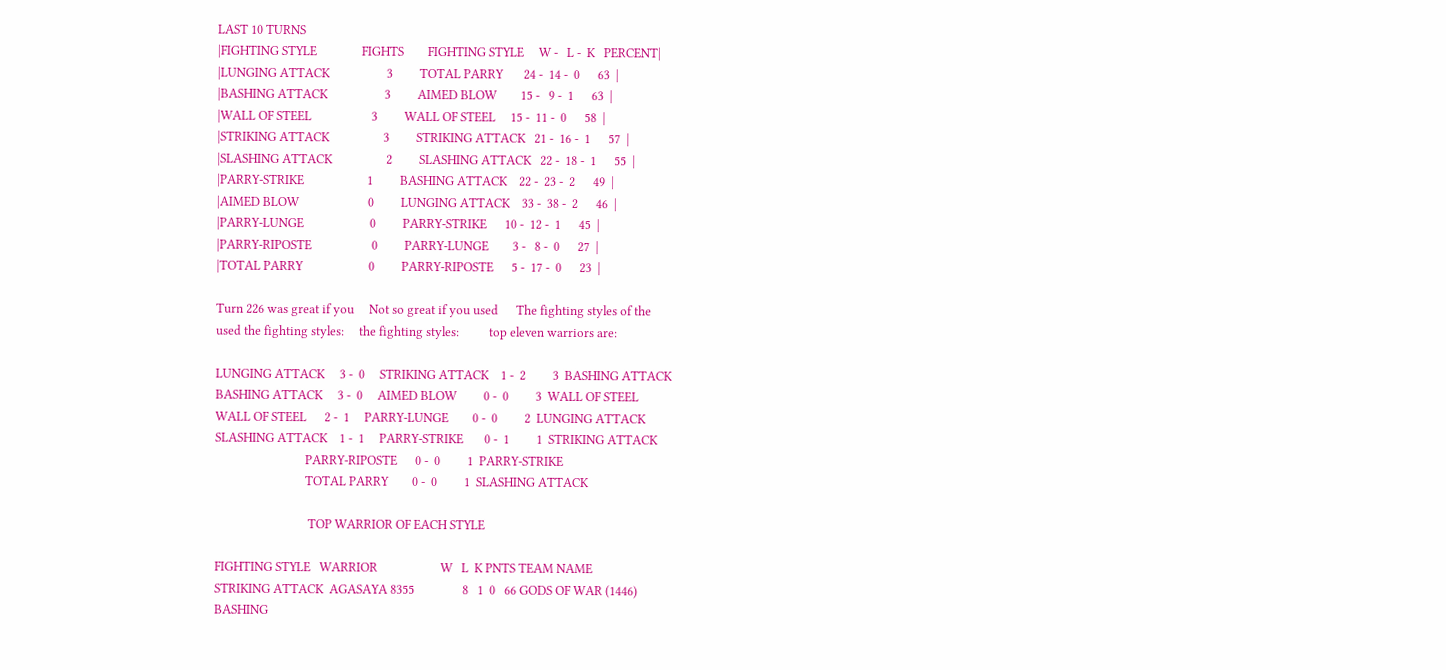LAST 10 TURNS
|FIGHTING STYLE               FIGHTS        FIGHTING STYLE     W -   L -  K   PERCENT|
|LUNGING ATTACK                   3         TOTAL PARRY       24 -  14 -  0      63  |
|BASHING ATTACK                   3         AIMED BLOW        15 -   9 -  1      63  |
|WALL OF STEEL                    3         WALL OF STEEL     15 -  11 -  0      58  |
|STRIKING ATTACK                  3         STRIKING ATTACK   21 -  16 -  1      57  |
|SLASHING ATTACK                  2         SLASHING ATTACK   22 -  18 -  1      55  |
|PARRY-STRIKE                     1         BASHING ATTACK    22 -  23 -  2      49  |
|AIMED BLOW                       0         LUNGING ATTACK    33 -  38 -  2      46  |
|PARRY-LUNGE                      0         PARRY-STRIKE      10 -  12 -  1      45  |
|PARRY-RIPOSTE                    0         PARRY-LUNGE        3 -   8 -  0      27  |
|TOTAL PARRY                      0         PARRY-RIPOSTE      5 -  17 -  0      23  |

Turn 226 was great if you     Not so great if you used      The fighting styles of the
used the fighting styles:     the fighting styles:          top eleven warriors are:

LUNGING ATTACK     3 -  0     STRIKING ATTACK    1 -  2         3  BASHING ATTACK
BASHING ATTACK     3 -  0     AIMED BLOW         0 -  0         3  WALL OF STEEL
WALL OF STEEL      2 -  1     PARRY-LUNGE        0 -  0         2  LUNGING ATTACK
SLASHING ATTACK    1 -  1     PARRY-STRIKE       0 -  1         1  STRIKING ATTACK
                              PARRY-RIPOSTE      0 -  0         1  PARRY-STRIKE
                              TOTAL PARRY        0 -  0         1  SLASHING ATTACK

                               TOP WARRIOR OF EACH STYLE

FIGHTING STYLE   WARRIOR                     W   L  K PNTS TEAM NAME
STRIKING ATTACK  AGASAYA 8355                8   1  0   66 GODS OF WAR (1446)
BASHING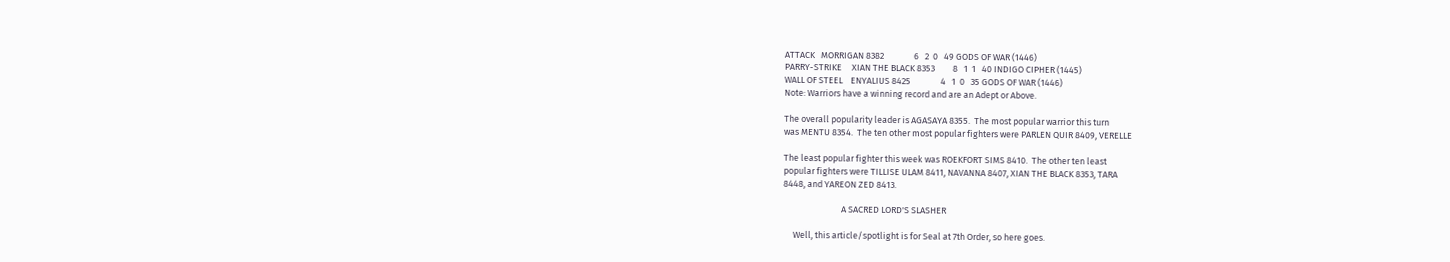ATTACK   MORRIGAN 8382               6   2  0   49 GODS OF WAR (1446)
PARRY-STRIKE     XIAN THE BLACK 8353         8   1  1   40 INDIGO CIPHER (1445)
WALL OF STEEL    ENYALIUS 8425               4   1  0   35 GODS OF WAR (1446)
Note: Warriors have a winning record and are an Adept or Above.

The overall popularity leader is AGASAYA 8355.  The most popular warrior this turn
was MENTU 8354.  The ten other most popular fighters were PARLEN QUIR 8409, VERELLE

The least popular fighter this week was ROEKFORT SIMS 8410.  The other ten least
popular fighters were TILLISE ULAM 8411, NAVANNA 8407, XIAN THE BLACK 8353, TARA
8448, and YAREON ZED 8413.

                             A SACRED LORD'S SLASHER

     Well, this article/spotlight is for Seal at 7th Order, so here goes.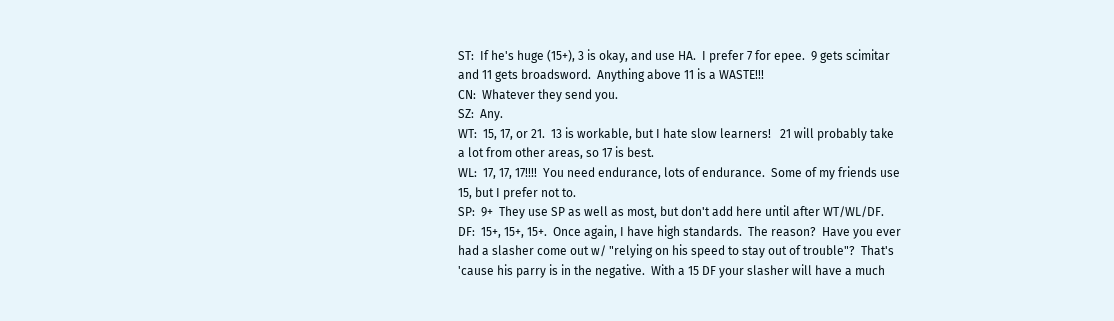ST:  If he's huge (15+), 3 is okay, and use HA.  I prefer 7 for epee.  9 gets scimitar
and 11 gets broadsword.  Anything above 11 is a WASTE!!!
CN:  Whatever they send you.
SZ:  Any.
WT:  15, 17, or 21.  13 is workable, but I hate slow learners!   21 will probably take
a lot from other areas, so 17 is best.
WL:  17, 17, 17!!!!  You need endurance, lots of endurance.  Some of my friends use
15, but I prefer not to.
SP:  9+  They use SP as well as most, but don't add here until after WT/WL/DF.
DF:  15+, 15+, 15+.  Once again, I have high standards.  The reason?  Have you ever
had a slasher come out w/ "relying on his speed to stay out of trouble"?  That's
'cause his parry is in the negative.  With a 15 DF your slasher will have a much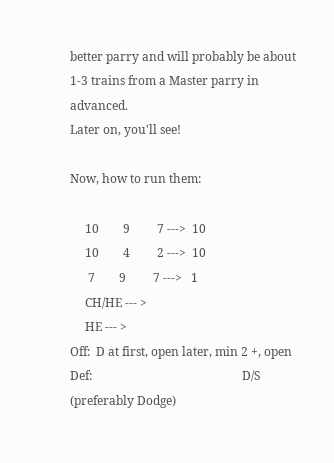better parry and will probably be about 1-3 trains from a Master parry in advanced.
Later on, you'll see!

Now, how to run them:

     10        9         7 --->  10
     10        4         2 --->  10
      7        9         7 --->   1
     CH/HE --- >
     HE --- >
Off:  D at first, open later, min 2 +, open
Def:                                                  D/S (preferably Dodge)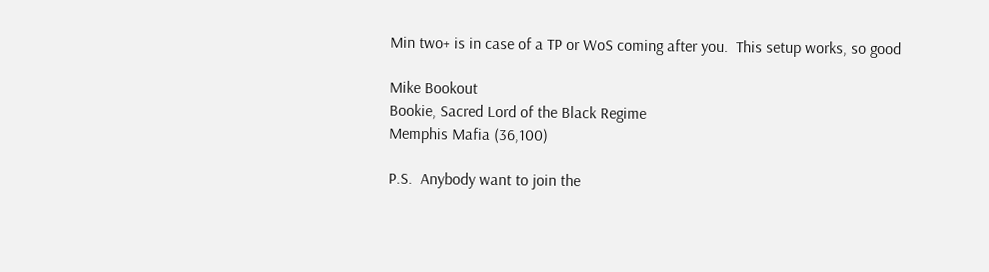Min two+ is in case of a TP or WoS coming after you.  This setup works, so good

Mike Bookout
Bookie, Sacred Lord of the Black Regime
Memphis Mafia (36,100)

P.S.  Anybody want to join the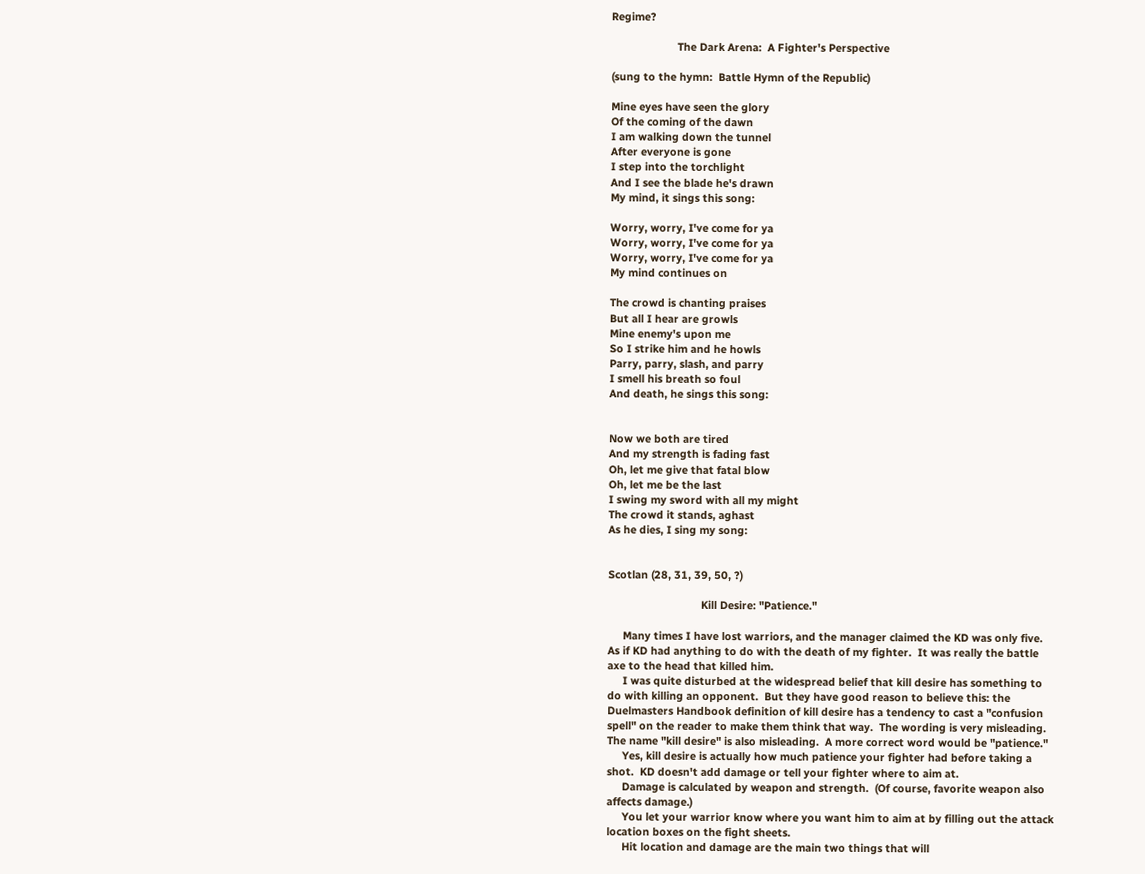Regime?

                      The Dark Arena:  A Fighter's Perspective

(sung to the hymn:  Battle Hymn of the Republic)

Mine eyes have seen the glory
Of the coming of the dawn
I am walking down the tunnel
After everyone is gone
I step into the torchlight
And I see the blade he's drawn
My mind, it sings this song:

Worry, worry, I've come for ya
Worry, worry, I've come for ya
Worry, worry, I've come for ya
My mind continues on

The crowd is chanting praises
But all I hear are growls
Mine enemy's upon me
So I strike him and he howls
Parry, parry, slash, and parry
I smell his breath so foul
And death, he sings this song:


Now we both are tired
And my strength is fading fast
Oh, let me give that fatal blow
Oh, let me be the last
I swing my sword with all my might
The crowd it stands, aghast
As he dies, I sing my song:


Scotlan (28, 31, 39, 50, ?)

                               Kill Desire: "Patience."

     Many times I have lost warriors, and the manager claimed the KD was only five.
As if KD had anything to do with the death of my fighter.  It was really the battle
axe to the head that killed him.
     I was quite disturbed at the widespread belief that kill desire has something to
do with killing an opponent.  But they have good reason to believe this: the
Duelmasters Handbook definition of kill desire has a tendency to cast a "confusion
spell" on the reader to make them think that way.  The wording is very misleading.
The name "kill desire" is also misleading.  A more correct word would be "patience."
     Yes, kill desire is actually how much patience your fighter had before taking a
shot.  KD doesn't add damage or tell your fighter where to aim at.
     Damage is calculated by weapon and strength.  (Of course, favorite weapon also
affects damage.)
     You let your warrior know where you want him to aim at by filling out the attack
location boxes on the fight sheets.
     Hit location and damage are the main two things that will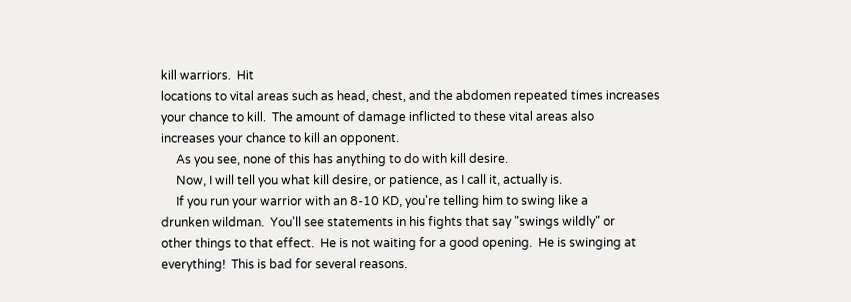kill warriors.  Hit
locations to vital areas such as head, chest, and the abdomen repeated times increases
your chance to kill.  The amount of damage inflicted to these vital areas also
increases your chance to kill an opponent.
     As you see, none of this has anything to do with kill desire.
     Now, I will tell you what kill desire, or patience, as I call it, actually is.
     If you run your warrior with an 8-10 KD, you're telling him to swing like a
drunken wildman.  You'll see statements in his fights that say "swings wildly" or
other things to that effect.  He is not waiting for a good opening.  He is swinging at
everything!  This is bad for several reasons.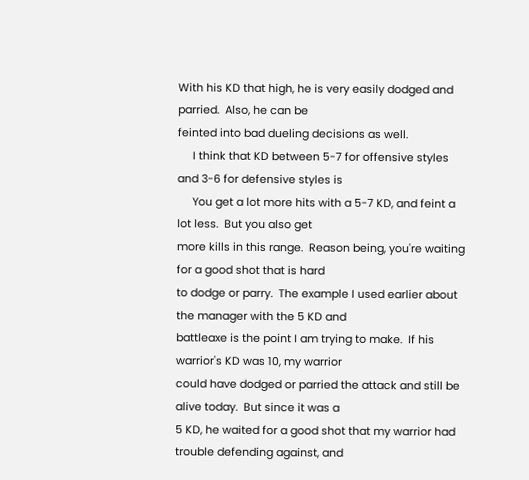With his KD that high, he is very easily dodged and parried.  Also, he can be
feinted into bad dueling decisions as well.
     I think that KD between 5-7 for offensive styles and 3-6 for defensive styles is
     You get a lot more hits with a 5-7 KD, and feint a lot less.  But you also get
more kills in this range.  Reason being, you're waiting for a good shot that is hard
to dodge or parry.  The example I used earlier about the manager with the 5 KD and
battleaxe is the point I am trying to make.  If his warrior's KD was 10, my warrior
could have dodged or parried the attack and still be alive today.  But since it was a
5 KD, he waited for a good shot that my warrior had trouble defending against, and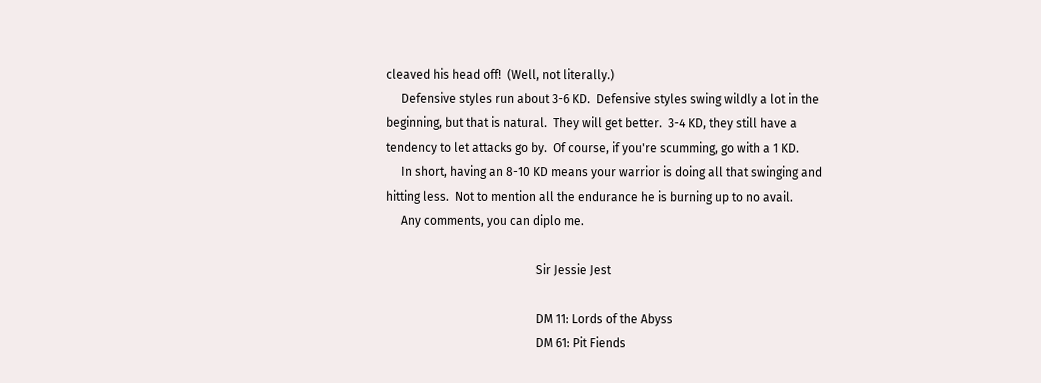cleaved his head off!  (Well, not literally.)
     Defensive styles run about 3-6 KD.  Defensive styles swing wildly a lot in the
beginning, but that is natural.  They will get better.  3-4 KD, they still have a
tendency to let attacks go by.  Of course, if you're scumming, go with a 1 KD.
     In short, having an 8-10 KD means your warrior is doing all that swinging and
hitting less.  Not to mention all the endurance he is burning up to no avail.
     Any comments, you can diplo me.

                                                  Sir Jessie Jest

                                                  DM 11: Lords of the Abyss
                                                  DM 61: Pit Fiends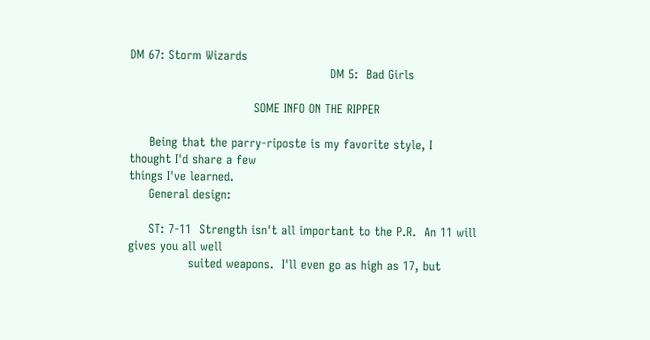DM 67: Storm Wizards
                                                  DM 5:  Bad Girls

                               SOME INFO ON THE RIPPER

     Being that the parry-riposte is my favorite style, I thought I'd share a few
things I've learned.
     General design:

     ST: 7-11  Strength isn't all important to the P.R.  An 11 will gives you all well
               suited weapons.  I'll even go as high as 17, but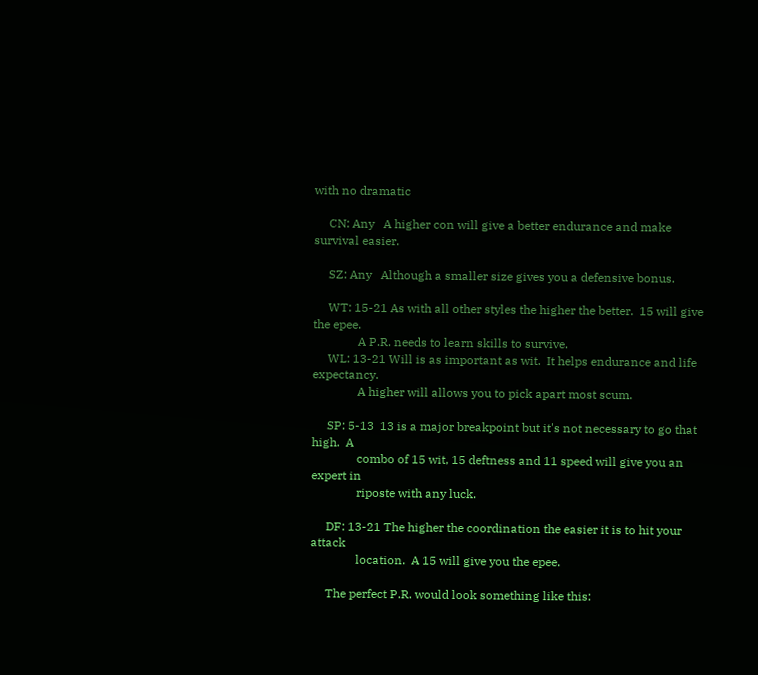with no dramatic

     CN: Any   A higher con will give a better endurance and make survival easier.

     SZ: Any   Although a smaller size gives you a defensive bonus.

     WT: 15-21 As with all other styles the higher the better.  15 will give the epee.
               A P.R. needs to learn skills to survive.
     WL: 13-21 Will is as important as wit.  It helps endurance and life expectancy.
               A higher will allows you to pick apart most scum.

     SP: 5-13  13 is a major breakpoint but it's not necessary to go that high.  A
               combo of 15 wit, 15 deftness and 11 speed will give you an expert in
               riposte with any luck.

     DF: 13-21 The higher the coordination the easier it is to hit your attack
               location.  A 15 will give you the epee.

     The perfect P.R. would look something like this: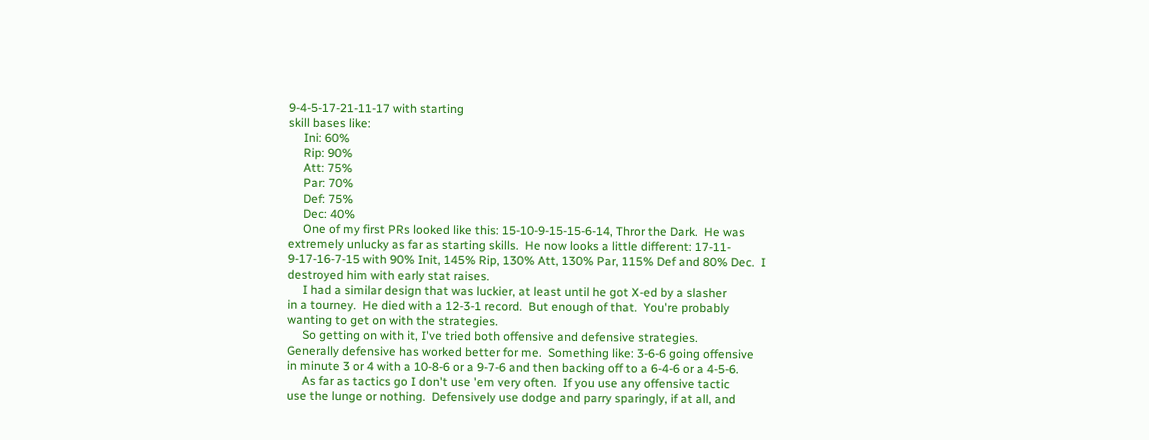9-4-5-17-21-11-17 with starting
skill bases like:
     Ini: 60%
     Rip: 90%
     Att: 75%
     Par: 70%
     Def: 75%
     Dec: 40%
     One of my first PRs looked like this: 15-10-9-15-15-6-14, Thror the Dark.  He was
extremely unlucky as far as starting skills.  He now looks a little different: 17-11-
9-17-16-7-15 with 90% Init, 145% Rip, 130% Att, 130% Par, 115% Def and 80% Dec.  I
destroyed him with early stat raises.
     I had a similar design that was luckier, at least until he got X-ed by a slasher
in a tourney.  He died with a 12-3-1 record.  But enough of that.  You're probably
wanting to get on with the strategies.
     So getting on with it, I've tried both offensive and defensive strategies.
Generally defensive has worked better for me.  Something like: 3-6-6 going offensive
in minute 3 or 4 with a 10-8-6 or a 9-7-6 and then backing off to a 6-4-6 or a 4-5-6.
     As far as tactics go I don't use 'em very often.  If you use any offensive tactic
use the lunge or nothing.  Defensively use dodge and parry sparingly, if at all, and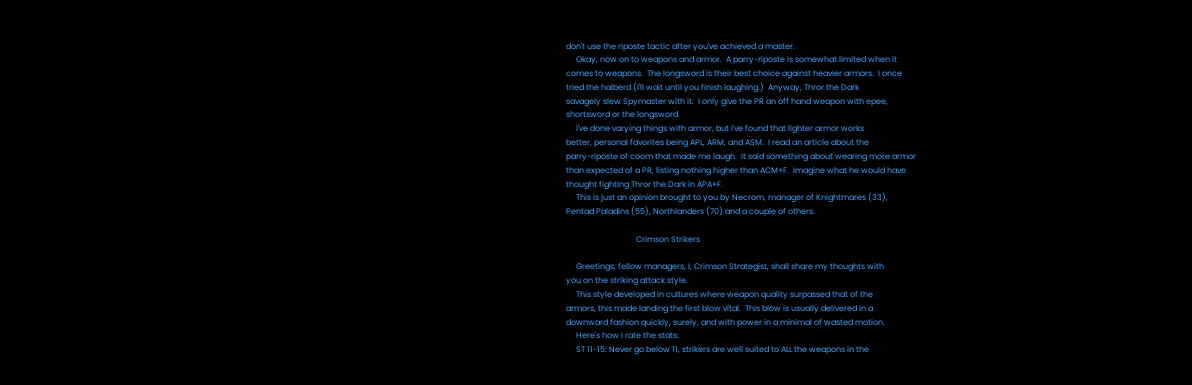don't use the riposte tactic after you've achieved a master.
     Okay, now on to weapons and armor.  A parry-riposte is somewhat limited when it
comes to weapons.  The longsword is their best choice against heavier armors.  I once
tried the halberd (I'll wait until you finish laughing.)  Anyway, Thror the Dark
savagely slew Spymaster with it.  I only give the PR an off hand weapon with epee,
shortsword or the longsword.
     I've done varying things with armor, but I've found that lighter armor works
better, personal favorites being APL, ARM, and ASM.  I read an article about the
parry-riposte of coom that made me laugh.  It said something about wearing more armor
than expected of a PR, listing nothing higher than ACM+F.  Imagine what he would have
thought fighting Thror the Dark in APA+F.
     This is just an opinion brought to you by Necrom, manager of Knightmares (33),
Pentad Paladins (55), Northlanders (70) and a couple of others.

                                   Crimson Strikers

     Greetings, fellow managers, I, Crimson Strategist, shall share my thoughts with
you on the striking attack style.
     This style developed in cultures where weapon quality surpassed that of the
armors, this made landing the first blow vital.  This blow is usually delivered in a
downward fashion quickly, surely, and with power in a minimal of wasted motion.
     Here's how I rate the stats:
     ST 11-15: Never go below 11, strikers are well suited to ALL the weapons in the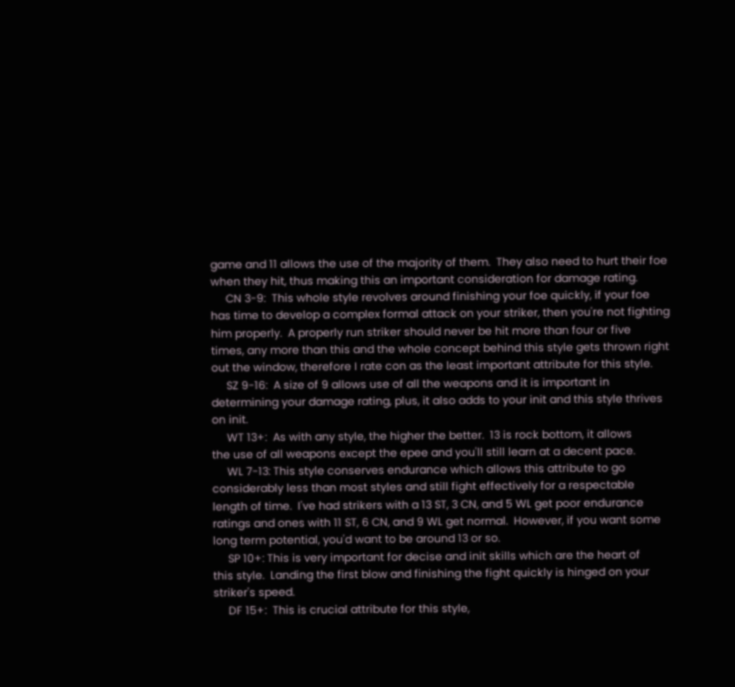game and 11 allows the use of the majority of them.  They also need to hurt their foe
when they hit, thus making this an important consideration for damage rating.
     CN 3-9:  This whole style revolves around finishing your foe quickly, if your foe
has time to develop a complex formal attack on your striker, then you're not fighting
him properly.  A properly run striker should never be hit more than four or five
times, any more than this and the whole concept behind this style gets thrown right
out the window, therefore I rate con as the least important attribute for this style.
     SZ 9-16:  A size of 9 allows use of all the weapons and it is important in
determining your damage rating, plus, it also adds to your init and this style thrives
on init.
     WT 13+:  As with any style, the higher the better.  13 is rock bottom, it allows
the use of all weapons except the epee and you'll still learn at a decent pace.
     WL 7-13: This style conserves endurance which allows this attribute to go
considerably less than most styles and still fight effectively for a respectable
length of time.  I've had strikers with a 13 ST, 3 CN, and 5 WL get poor endurance
ratings and ones with 11 ST, 6 CN, and 9 WL get normal.  However, if you want some
long term potential, you'd want to be around 13 or so.
     SP 10+: This is very important for decise and init skills which are the heart of
this style.  Landing the first blow and finishing the fight quickly is hinged on your
striker's speed.
     DF 15+:  This is crucial attribute for this style,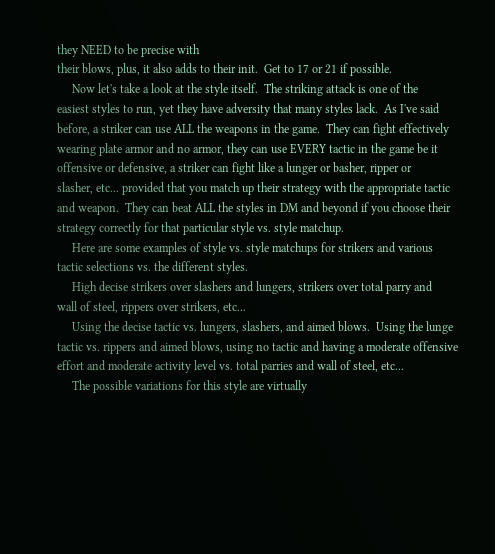they NEED to be precise with
their blows, plus, it also adds to their init.  Get to 17 or 21 if possible.
     Now let's take a look at the style itself.  The striking attack is one of the
easiest styles to run, yet they have adversity that many styles lack.  As I've said
before, a striker can use ALL the weapons in the game.  They can fight effectively
wearing plate armor and no armor, they can use EVERY tactic in the game be it
offensive or defensive, a striker can fight like a lunger or basher, ripper or
slasher, etc... provided that you match up their strategy with the appropriate tactic
and weapon.  They can beat ALL the styles in DM and beyond if you choose their
strategy correctly for that particular style vs. style matchup.
     Here are some examples of style vs. style matchups for strikers and various
tactic selections vs. the different styles.
     High decise strikers over slashers and lungers, strikers over total parry and
wall of steel, rippers over strikers, etc...
     Using the decise tactic vs. lungers, slashers, and aimed blows.  Using the lunge
tactic vs. rippers and aimed blows, using no tactic and having a moderate offensive
effort and moderate activity level vs. total parries and wall of steel, etc...
     The possible variations for this style are virtually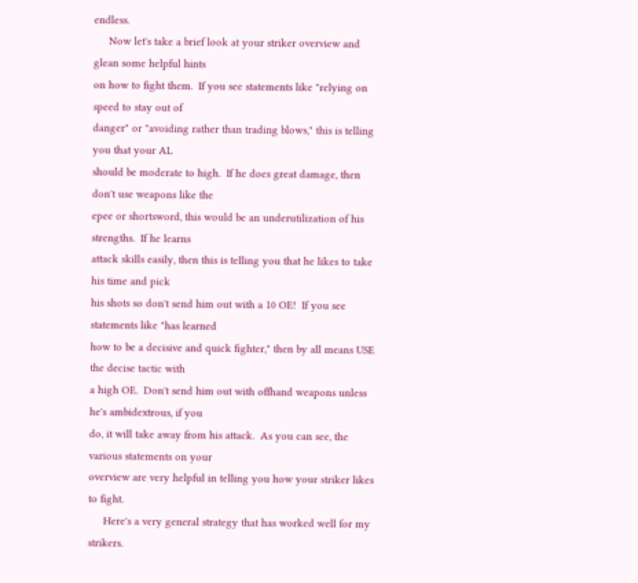endless.
     Now let's take a brief look at your striker overview and glean some helpful hints
on how to fight them.  If you see statements like "relying on speed to stay out of
danger" or "avoiding rather than trading blows," this is telling you that your AL
should be moderate to high.  If he does great damage, then don't use weapons like the
epee or shortsword, this would be an underutilization of his strengths.  If he learns
attack skills easily, then this is telling you that he likes to take his time and pick
his shots so don't send him out with a 10 OE!  If you see statements like "has learned
how to be a decisive and quick fighter," then by all means USE the decise tactic with
a high OE.  Don't send him out with offhand weapons unless he's ambidextrous, if you
do, it will take away from his attack.  As you can see, the various statements on your
overview are very helpful in telling you how your striker likes to fight.
     Here's a very general strategy that has worked well for my strikers.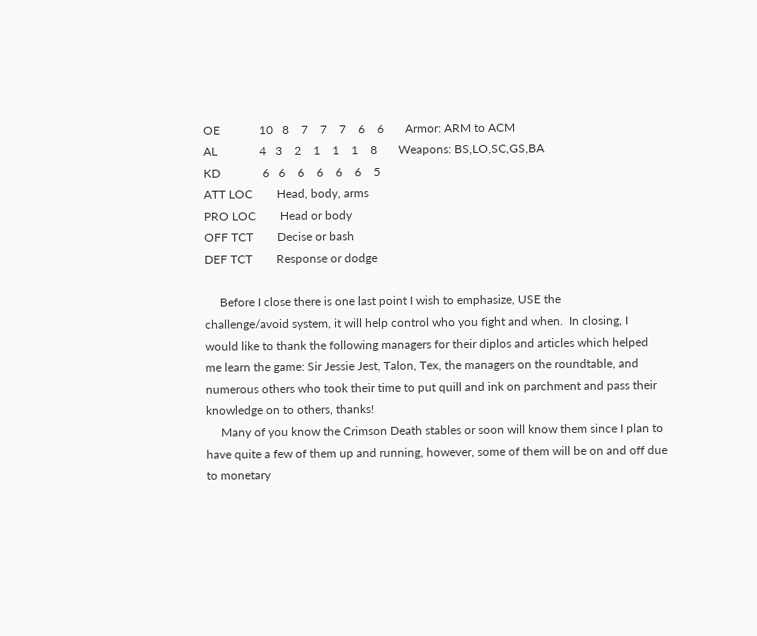OE             10   8    7    7    7    6    6       Armor: ARM to ACM
AL              4   3    2    1    1    1    8       Weapons: BS,LO,SC,GS,BA
KD              6   6    6    6    6    6    5
ATT LOC        Head, body, arms
PRO LOC        Head or body
OFF TCT        Decise or bash
DEF TCT        Response or dodge

     Before I close there is one last point I wish to emphasize, USE the
challenge/avoid system, it will help control who you fight and when.  In closing, I
would like to thank the following managers for their diplos and articles which helped
me learn the game: Sir Jessie Jest, Talon, Tex, the managers on the roundtable, and
numerous others who took their time to put quill and ink on parchment and pass their
knowledge on to others, thanks!
     Many of you know the Crimson Death stables or soon will know them since I plan to
have quite a few of them up and running, however, some of them will be on and off due
to monetary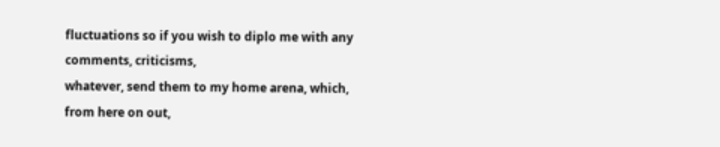fluctuations so if you wish to diplo me with any comments, criticisms,
whatever, send them to my home arena, which, from here on out,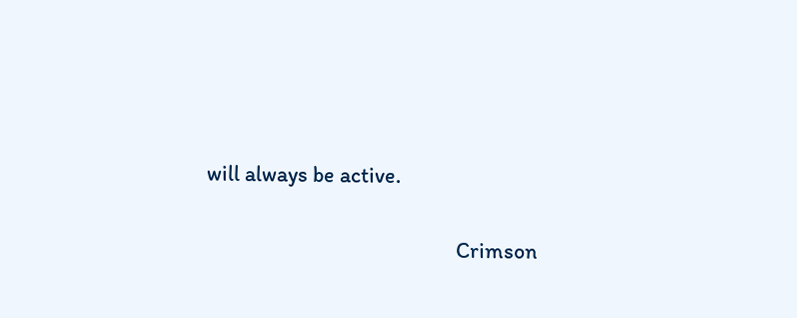will always be active.

                                                  Crimson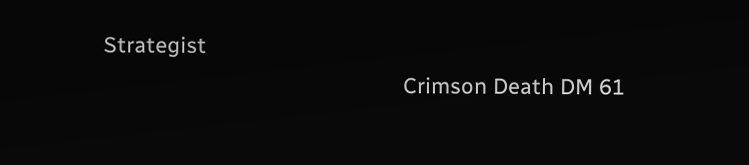Strategist
                                                  Crimson Death DM 61